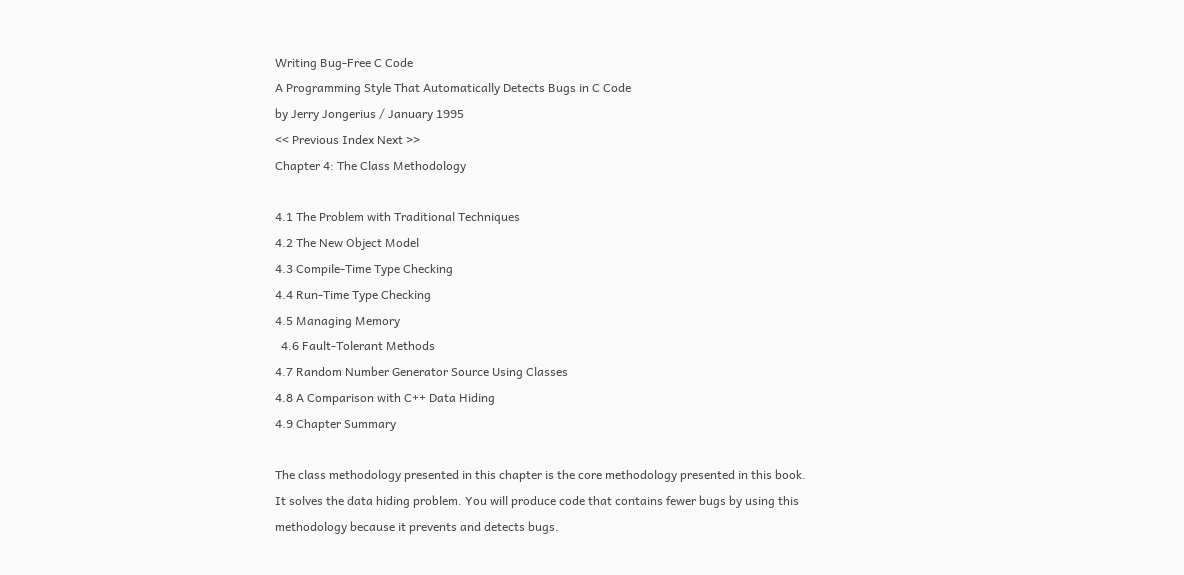Writing Bug-Free C Code
A Programming Style That Automatically Detects Bugs in C Code
by Jerry Jongerius / January 1995
<< Previous Index Next >>
Chapter 4: The Class Methodology

4.1 The Problem with Traditional Techniques
4.2 The New Object Model
4.3 Compile-Time Type Checking
4.4 Run-Time Type Checking
4.5 Managing Memory
  4.6 Fault-Tolerant Methods
4.7 Random Number Generator Source Using Classes
4.8 A Comparison with C++ Data Hiding
4.9 Chapter Summary

The class methodology presented in this chapter is the core methodology presented in this book. It solves the data hiding problem. You will produce code that contains fewer bugs by using this methodology because it prevents and detects bugs.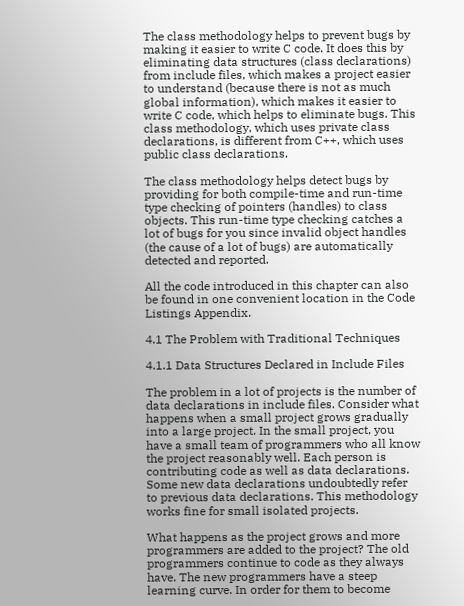The class methodology helps to prevent bugs by making it easier to write C code. It does this by eliminating data structures (class declarations) from include files, which makes a project easier to understand (because there is not as much global information), which makes it easier to write C code, which helps to eliminate bugs. This class methodology, which uses private class declarations, is different from C++, which uses public class declarations.

The class methodology helps detect bugs by providing for both compile-time and run-time type checking of pointers (handles) to class objects. This run-time type checking catches a lot of bugs for you since invalid object handles (the cause of a lot of bugs) are automatically detected and reported.

All the code introduced in this chapter can also be found in one convenient location in the Code Listings Appendix.

4.1 The Problem with Traditional Techniques

4.1.1 Data Structures Declared in Include Files

The problem in a lot of projects is the number of data declarations in include files. Consider what happens when a small project grows gradually into a large project. In the small project, you have a small team of programmers who all know the project reasonably well. Each person is contributing code as well as data declarations. Some new data declarations undoubtedly refer to previous data declarations. This methodology works fine for small isolated projects.

What happens as the project grows and more programmers are added to the project? The old programmers continue to code as they always have. The new programmers have a steep learning curve. In order for them to become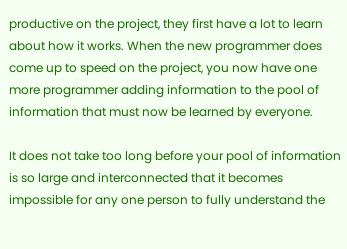productive on the project, they first have a lot to learn about how it works. When the new programmer does come up to speed on the project, you now have one more programmer adding information to the pool of information that must now be learned by everyone.

It does not take too long before your pool of information is so large and interconnected that it becomes impossible for any one person to fully understand the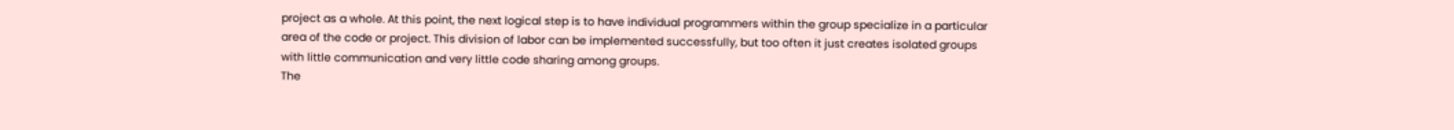project as a whole. At this point, the next logical step is to have individual programmers within the group specialize in a particular area of the code or project. This division of labor can be implemented successfully, but too often it just creates isolated groups with little communication and very little code sharing among groups.
The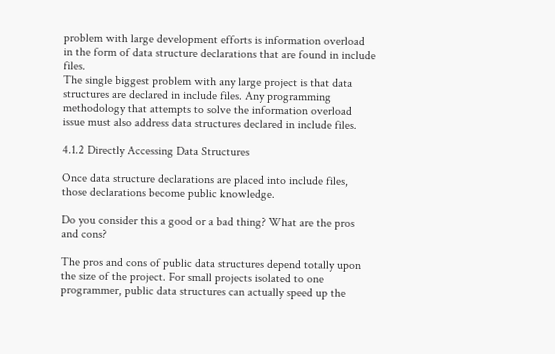problem with large development efforts is information overload in the form of data structure declarations that are found in include files.
The single biggest problem with any large project is that data structures are declared in include files. Any programming methodology that attempts to solve the information overload issue must also address data structures declared in include files.

4.1.2 Directly Accessing Data Structures

Once data structure declarations are placed into include files, those declarations become public knowledge.

Do you consider this a good or a bad thing? What are the pros and cons?

The pros and cons of public data structures depend totally upon the size of the project. For small projects isolated to one programmer, public data structures can actually speed up the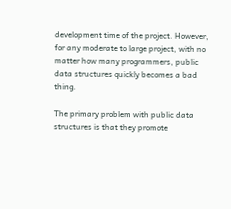development time of the project. However, for any moderate to large project, with no matter how many programmers, public data structures quickly becomes a bad thing.

The primary problem with public data structures is that they promote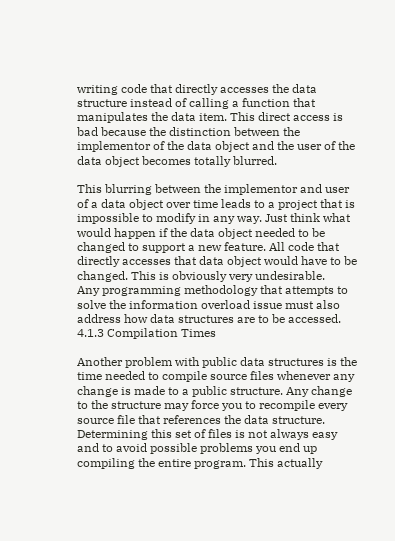writing code that directly accesses the data structure instead of calling a function that manipulates the data item. This direct access is bad because the distinction between the implementor of the data object and the user of the data object becomes totally blurred.

This blurring between the implementor and user of a data object over time leads to a project that is impossible to modify in any way. Just think what would happen if the data object needed to be changed to support a new feature. All code that directly accesses that data object would have to be changed. This is obviously very undesirable.
Any programming methodology that attempts to solve the information overload issue must also address how data structures are to be accessed.
4.1.3 Compilation Times

Another problem with public data structures is the time needed to compile source files whenever any change is made to a public structure. Any change to the structure may force you to recompile every source file that references the data structure. Determining this set of files is not always easy and to avoid possible problems you end up compiling the entire program. This actually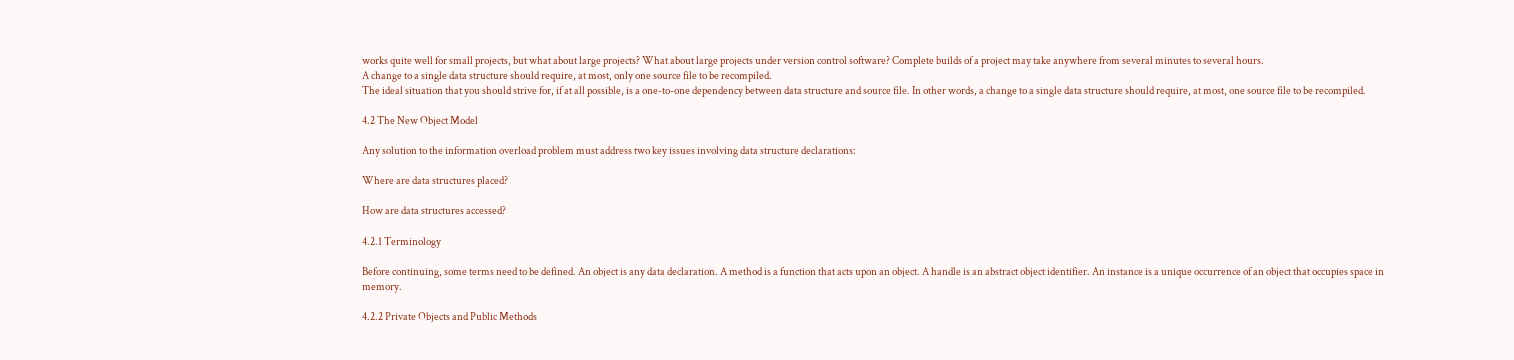works quite well for small projects, but what about large projects? What about large projects under version control software? Complete builds of a project may take anywhere from several minutes to several hours.
A change to a single data structure should require, at most, only one source file to be recompiled.
The ideal situation that you should strive for, if at all possible, is a one-to-one dependency between data structure and source file. In other words, a change to a single data structure should require, at most, one source file to be recompiled.

4.2 The New Object Model

Any solution to the information overload problem must address two key issues involving data structure declarations:

Where are data structures placed?

How are data structures accessed?

4.2.1 Terminology

Before continuing, some terms need to be defined. An object is any data declaration. A method is a function that acts upon an object. A handle is an abstract object identifier. An instance is a unique occurrence of an object that occupies space in memory.

4.2.2 Private Objects and Public Methods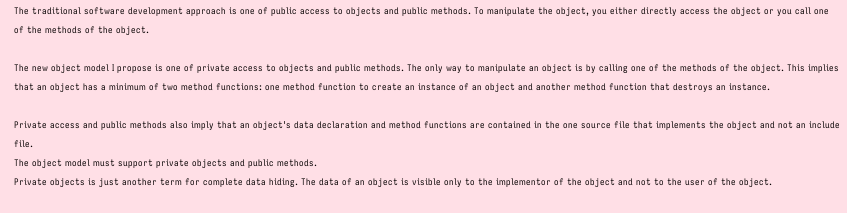The traditional software development approach is one of public access to objects and public methods. To manipulate the object, you either directly access the object or you call one of the methods of the object.

The new object model I propose is one of private access to objects and public methods. The only way to manipulate an object is by calling one of the methods of the object. This implies that an object has a minimum of two method functions: one method function to create an instance of an object and another method function that destroys an instance.

Private access and public methods also imply that an object's data declaration and method functions are contained in the one source file that implements the object and not an include file.
The object model must support private objects and public methods.
Private objects is just another term for complete data hiding. The data of an object is visible only to the implementor of the object and not to the user of the object.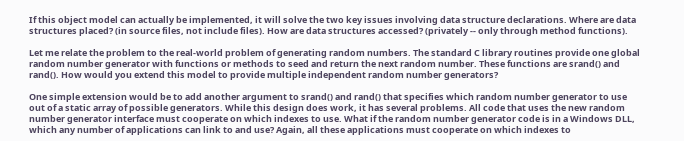If this object model can actually be implemented, it will solve the two key issues involving data structure declarations. Where are data structures placed? (in source files, not include files). How are data structures accessed? (privately -- only through method functions).

Let me relate the problem to the real-world problem of generating random numbers. The standard C library routines provide one global random number generator with functions or methods to seed and return the next random number. These functions are srand() and rand(). How would you extend this model to provide multiple independent random number generators?

One simple extension would be to add another argument to srand() and rand() that specifies which random number generator to use out of a static array of possible generators. While this design does work, it has several problems. All code that uses the new random number generator interface must cooperate on which indexes to use. What if the random number generator code is in a Windows DLL, which any number of applications can link to and use? Again, all these applications must cooperate on which indexes to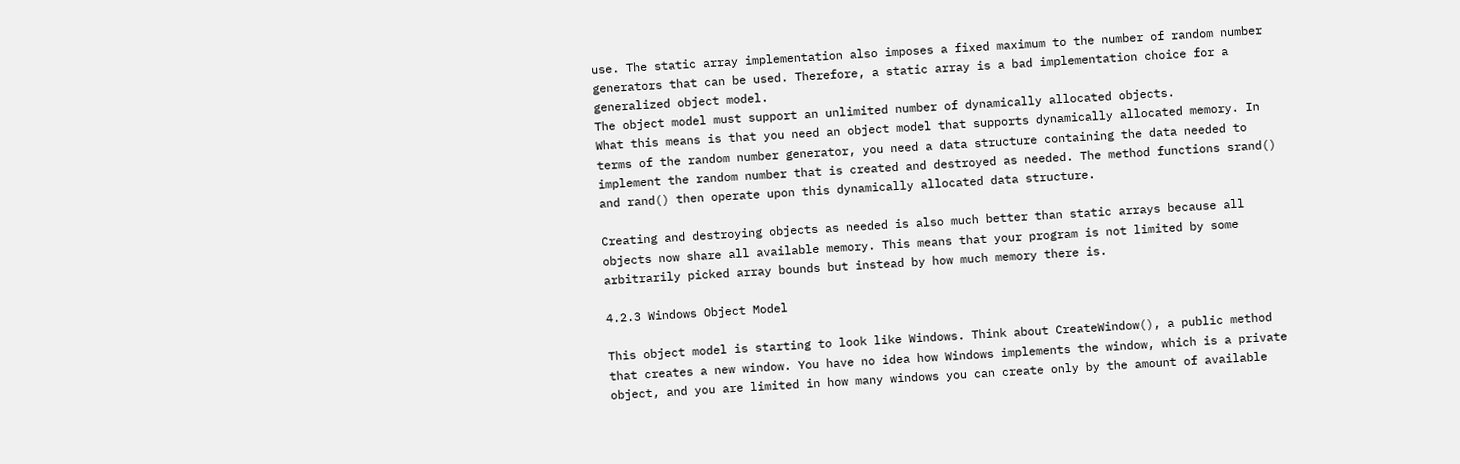use. The static array implementation also imposes a fixed maximum to the number of random number generators that can be used. Therefore, a static array is a bad implementation choice for a generalized object model.
The object model must support an unlimited number of dynamically allocated objects.
What this means is that you need an object model that supports dynamically allocated memory. In terms of the random number generator, you need a data structure containing the data needed to implement the random number that is created and destroyed as needed. The method functions srand() and rand() then operate upon this dynamically allocated data structure.

Creating and destroying objects as needed is also much better than static arrays because all objects now share all available memory. This means that your program is not limited by some arbitrarily picked array bounds but instead by how much memory there is.

4.2.3 Windows Object Model

This object model is starting to look like Windows. Think about CreateWindow(), a public method that creates a new window. You have no idea how Windows implements the window, which is a private object, and you are limited in how many windows you can create only by the amount of available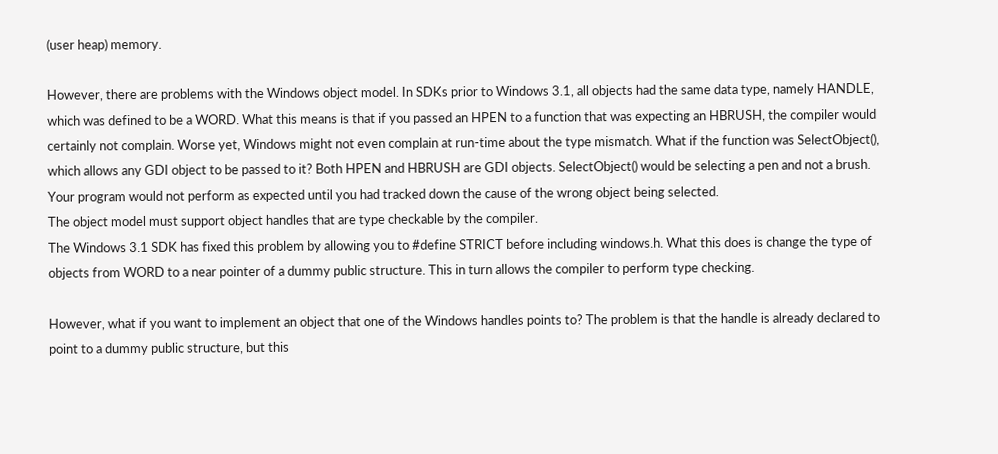(user heap) memory.

However, there are problems with the Windows object model. In SDKs prior to Windows 3.1, all objects had the same data type, namely HANDLE, which was defined to be a WORD. What this means is that if you passed an HPEN to a function that was expecting an HBRUSH, the compiler would certainly not complain. Worse yet, Windows might not even complain at run-time about the type mismatch. What if the function was SelectObject(), which allows any GDI object to be passed to it? Both HPEN and HBRUSH are GDI objects. SelectObject() would be selecting a pen and not a brush. Your program would not perform as expected until you had tracked down the cause of the wrong object being selected.
The object model must support object handles that are type checkable by the compiler.
The Windows 3.1 SDK has fixed this problem by allowing you to #define STRICT before including windows.h. What this does is change the type of objects from WORD to a near pointer of a dummy public structure. This in turn allows the compiler to perform type checking.

However, what if you want to implement an object that one of the Windows handles points to? The problem is that the handle is already declared to point to a dummy public structure, but this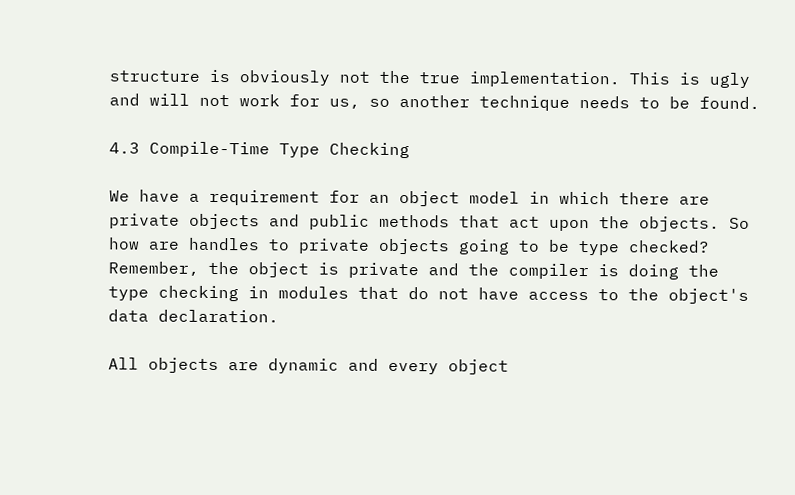structure is obviously not the true implementation. This is ugly and will not work for us, so another technique needs to be found.

4.3 Compile-Time Type Checking

We have a requirement for an object model in which there are private objects and public methods that act upon the objects. So how are handles to private objects going to be type checked? Remember, the object is private and the compiler is doing the type checking in modules that do not have access to the object's data declaration.

All objects are dynamic and every object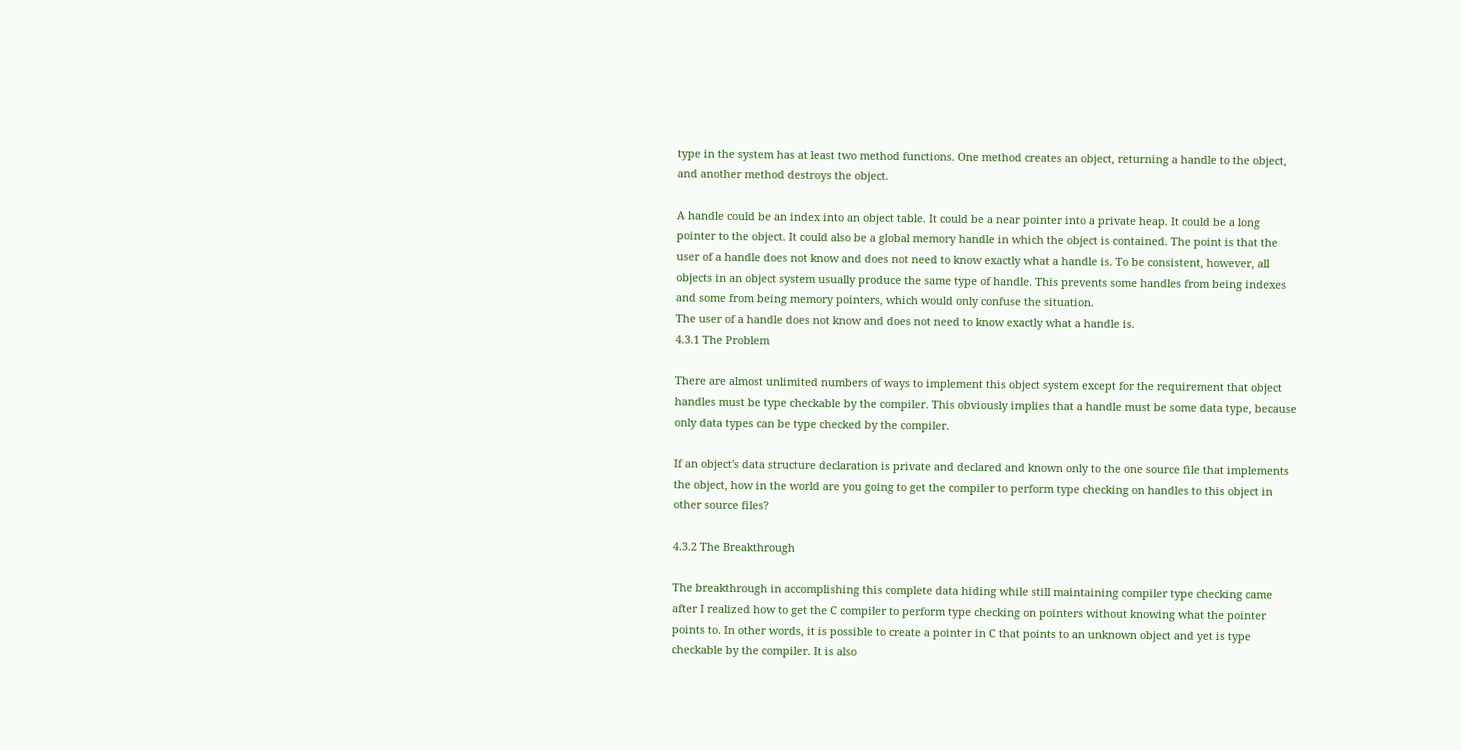type in the system has at least two method functions. One method creates an object, returning a handle to the object, and another method destroys the object.

A handle could be an index into an object table. It could be a near pointer into a private heap. It could be a long pointer to the object. It could also be a global memory handle in which the object is contained. The point is that the user of a handle does not know and does not need to know exactly what a handle is. To be consistent, however, all objects in an object system usually produce the same type of handle. This prevents some handles from being indexes and some from being memory pointers, which would only confuse the situation.
The user of a handle does not know and does not need to know exactly what a handle is.
4.3.1 The Problem

There are almost unlimited numbers of ways to implement this object system except for the requirement that object handles must be type checkable by the compiler. This obviously implies that a handle must be some data type, because only data types can be type checked by the compiler.

If an object's data structure declaration is private and declared and known only to the one source file that implements the object, how in the world are you going to get the compiler to perform type checking on handles to this object in other source files?

4.3.2 The Breakthrough

The breakthrough in accomplishing this complete data hiding while still maintaining compiler type checking came after I realized how to get the C compiler to perform type checking on pointers without knowing what the pointer points to. In other words, it is possible to create a pointer in C that points to an unknown object and yet is type checkable by the compiler. It is also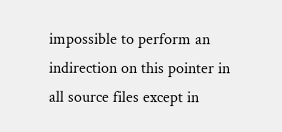impossible to perform an indirection on this pointer in all source files except in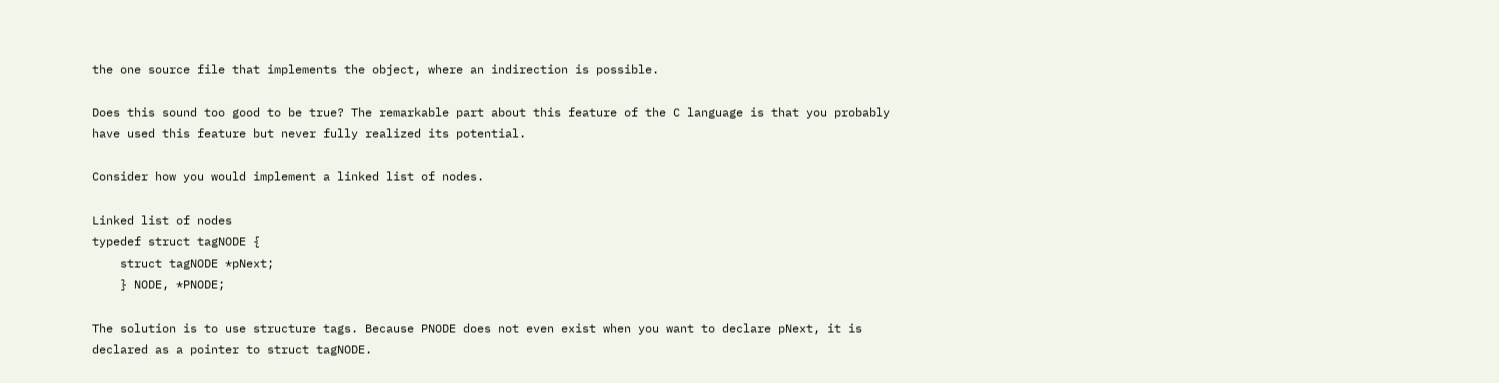the one source file that implements the object, where an indirection is possible.

Does this sound too good to be true? The remarkable part about this feature of the C language is that you probably have used this feature but never fully realized its potential.

Consider how you would implement a linked list of nodes.

Linked list of nodes
typedef struct tagNODE {
    struct tagNODE *pNext;
    } NODE, *PNODE;

The solution is to use structure tags. Because PNODE does not even exist when you want to declare pNext, it is declared as a pointer to struct tagNODE.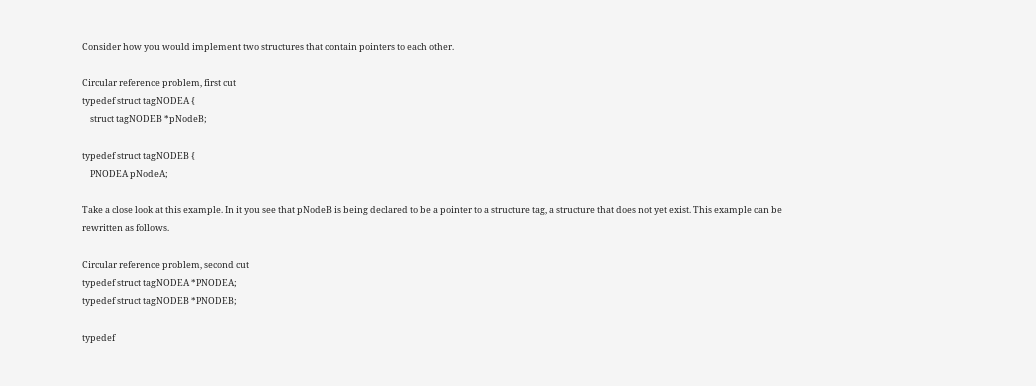Consider how you would implement two structures that contain pointers to each other.

Circular reference problem, first cut
typedef struct tagNODEA {
    struct tagNODEB *pNodeB;

typedef struct tagNODEB {
    PNODEA pNodeA;

Take a close look at this example. In it you see that pNodeB is being declared to be a pointer to a structure tag, a structure that does not yet exist. This example can be rewritten as follows.

Circular reference problem, second cut
typedef struct tagNODEA *PNODEA;
typedef struct tagNODEB *PNODEB;

typedef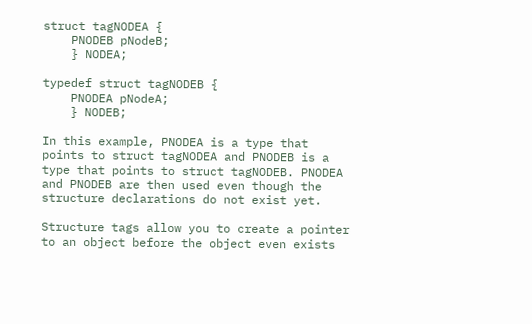struct tagNODEA {
    PNODEB pNodeB;
    } NODEA;

typedef struct tagNODEB {
    PNODEA pNodeA;
    } NODEB;

In this example, PNODEA is a type that points to struct tagNODEA and PNODEB is a type that points to struct tagNODEB. PNODEA and PNODEB are then used even though the structure declarations do not exist yet.

Structure tags allow you to create a pointer to an object before the object even exists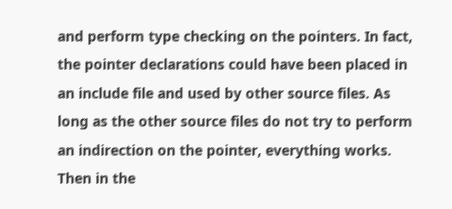and perform type checking on the pointers. In fact, the pointer declarations could have been placed in an include file and used by other source files. As long as the other source files do not try to perform an indirection on the pointer, everything works. Then in the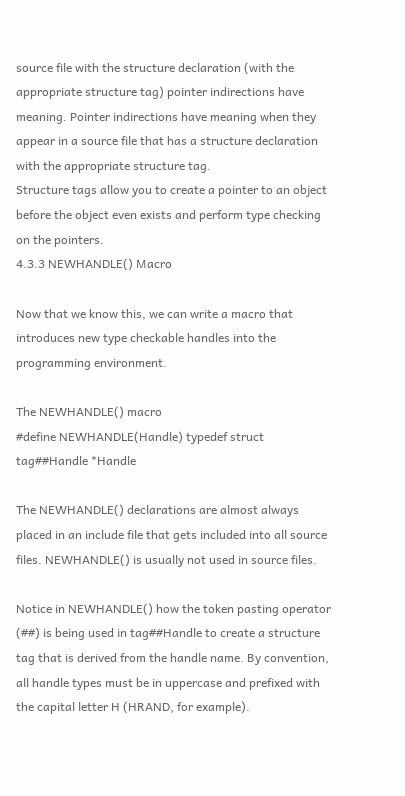source file with the structure declaration (with the appropriate structure tag) pointer indirections have meaning. Pointer indirections have meaning when they appear in a source file that has a structure declaration with the appropriate structure tag.
Structure tags allow you to create a pointer to an object before the object even exists and perform type checking on the pointers.
4.3.3 NEWHANDLE() Macro

Now that we know this, we can write a macro that introduces new type checkable handles into the programming environment.

The NEWHANDLE() macro
#define NEWHANDLE(Handle) typedef struct tag##Handle *Handle

The NEWHANDLE() declarations are almost always placed in an include file that gets included into all source files. NEWHANDLE() is usually not used in source files.

Notice in NEWHANDLE() how the token pasting operator (##) is being used in tag##Handle to create a structure tag that is derived from the handle name. By convention, all handle types must be in uppercase and prefixed with the capital letter H (HRAND, for example).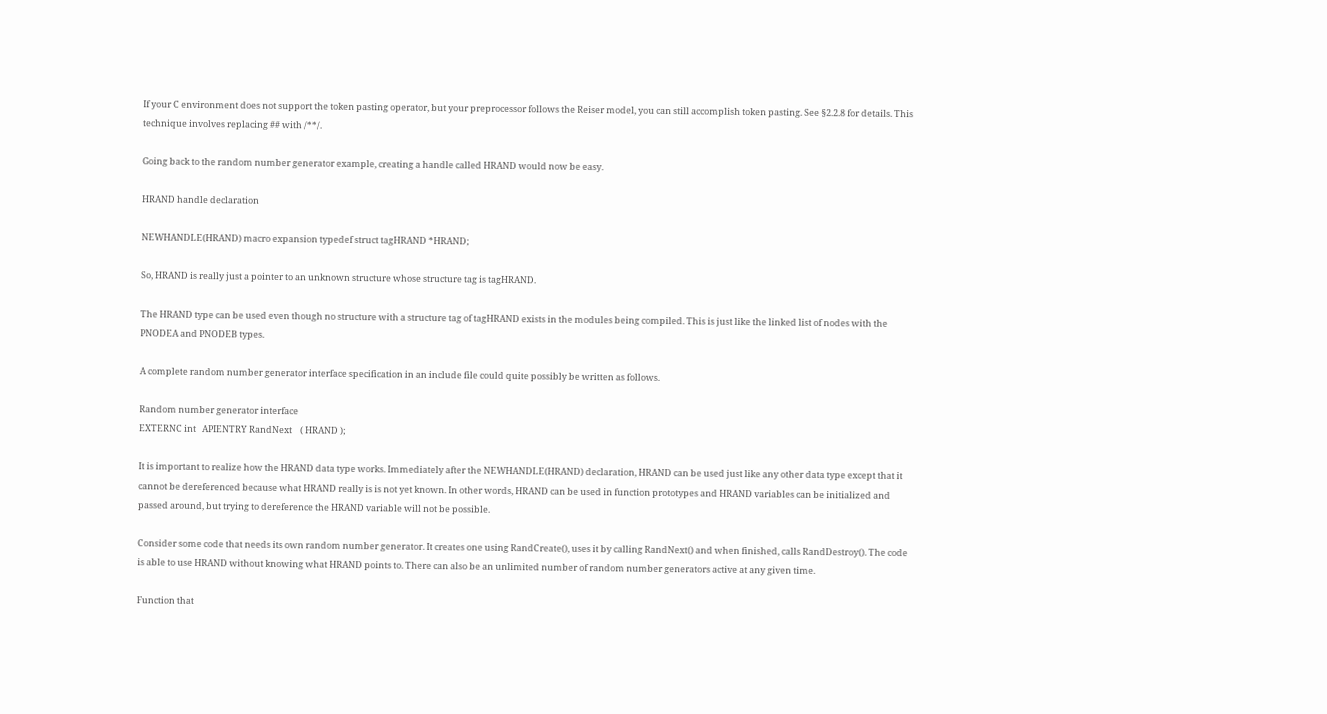If your C environment does not support the token pasting operator, but your preprocessor follows the Reiser model, you can still accomplish token pasting. See §2.2.8 for details. This technique involves replacing ## with /**/.

Going back to the random number generator example, creating a handle called HRAND would now be easy.

HRAND handle declaration

NEWHANDLE(HRAND) macro expansion typedef struct tagHRAND *HRAND;

So, HRAND is really just a pointer to an unknown structure whose structure tag is tagHRAND.

The HRAND type can be used even though no structure with a structure tag of tagHRAND exists in the modules being compiled. This is just like the linked list of nodes with the PNODEA and PNODEB types.

A complete random number generator interface specification in an include file could quite possibly be written as follows.

Random number generator interface
EXTERNC int   APIENTRY RandNext    ( HRAND );

It is important to realize how the HRAND data type works. Immediately after the NEWHANDLE(HRAND) declaration, HRAND can be used just like any other data type except that it cannot be dereferenced because what HRAND really is is not yet known. In other words, HRAND can be used in function prototypes and HRAND variables can be initialized and passed around, but trying to dereference the HRAND variable will not be possible.

Consider some code that needs its own random number generator. It creates one using RandCreate(), uses it by calling RandNext() and when finished, calls RandDestroy(). The code is able to use HRAND without knowing what HRAND points to. There can also be an unlimited number of random number generators active at any given time.

Function that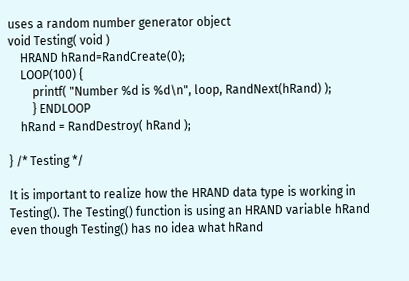uses a random number generator object
void Testing( void )
    HRAND hRand=RandCreate(0);
    LOOP(100) {
        printf( "Number %d is %d\n", loop, RandNext(hRand) );
        } ENDLOOP
    hRand = RandDestroy( hRand );

} /* Testing */

It is important to realize how the HRAND data type is working in Testing(). The Testing() function is using an HRAND variable hRand even though Testing() has no idea what hRand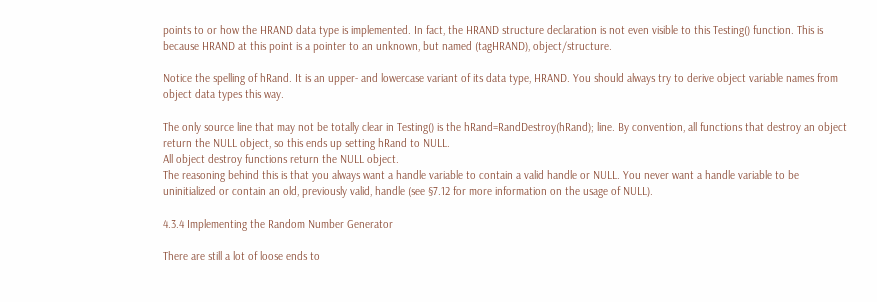points to or how the HRAND data type is implemented. In fact, the HRAND structure declaration is not even visible to this Testing() function. This is because HRAND at this point is a pointer to an unknown, but named (tagHRAND), object/structure.

Notice the spelling of hRand. It is an upper- and lowercase variant of its data type, HRAND. You should always try to derive object variable names from object data types this way.

The only source line that may not be totally clear in Testing() is the hRand=RandDestroy(hRand); line. By convention, all functions that destroy an object return the NULL object, so this ends up setting hRand to NULL.
All object destroy functions return the NULL object.
The reasoning behind this is that you always want a handle variable to contain a valid handle or NULL. You never want a handle variable to be uninitialized or contain an old, previously valid, handle (see §7.12 for more information on the usage of NULL).

4.3.4 Implementing the Random Number Generator

There are still a lot of loose ends to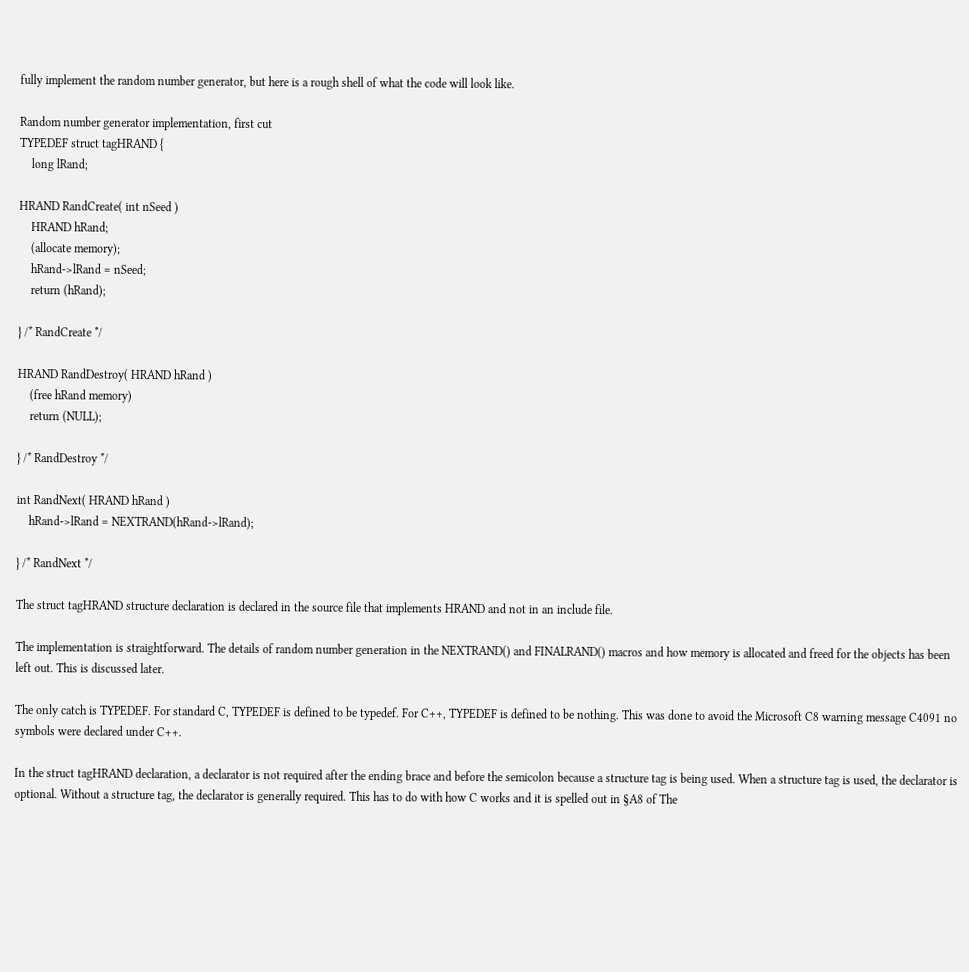fully implement the random number generator, but here is a rough shell of what the code will look like.

Random number generator implementation, first cut
TYPEDEF struct tagHRAND {
    long lRand;

HRAND RandCreate( int nSeed )
    HRAND hRand;
    (allocate memory);
    hRand->lRand = nSeed;
    return (hRand);

} /* RandCreate */

HRAND RandDestroy( HRAND hRand )
    (free hRand memory)
    return (NULL);

} /* RandDestroy */

int RandNext( HRAND hRand )
    hRand->lRand = NEXTRAND(hRand->lRand);

} /* RandNext */

The struct tagHRAND structure declaration is declared in the source file that implements HRAND and not in an include file.

The implementation is straightforward. The details of random number generation in the NEXTRAND() and FINALRAND() macros and how memory is allocated and freed for the objects has been left out. This is discussed later.

The only catch is TYPEDEF. For standard C, TYPEDEF is defined to be typedef. For C++, TYPEDEF is defined to be nothing. This was done to avoid the Microsoft C8 warning message C4091 no symbols were declared under C++.

In the struct tagHRAND declaration, a declarator is not required after the ending brace and before the semicolon because a structure tag is being used. When a structure tag is used, the declarator is optional. Without a structure tag, the declarator is generally required. This has to do with how C works and it is spelled out in §A8 of The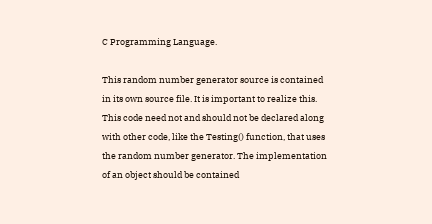C Programming Language.

This random number generator source is contained in its own source file. It is important to realize this. This code need not and should not be declared along with other code, like the Testing() function, that uses the random number generator. The implementation of an object should be contained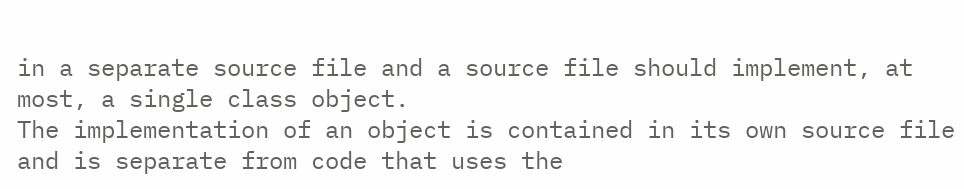in a separate source file and a source file should implement, at most, a single class object.
The implementation of an object is contained in its own source file and is separate from code that uses the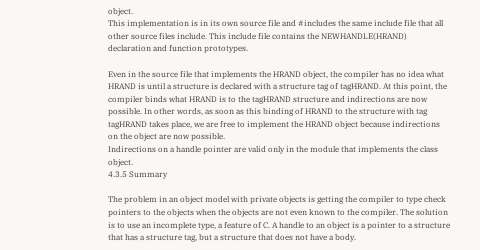object.
This implementation is in its own source file and #includes the same include file that all other source files include. This include file contains the NEWHANDLE(HRAND) declaration and function prototypes.

Even in the source file that implements the HRAND object, the compiler has no idea what HRAND is until a structure is declared with a structure tag of tagHRAND. At this point, the compiler binds what HRAND is to the tagHRAND structure and indirections are now possible. In other words, as soon as this binding of HRAND to the structure with tag tagHRAND takes place, we are free to implement the HRAND object because indirections on the object are now possible.
Indirections on a handle pointer are valid only in the module that implements the class object.
4.3.5 Summary

The problem in an object model with private objects is getting the compiler to type check pointers to the objects when the objects are not even known to the compiler. The solution is to use an incomplete type, a feature of C. A handle to an object is a pointer to a structure that has a structure tag, but a structure that does not have a body.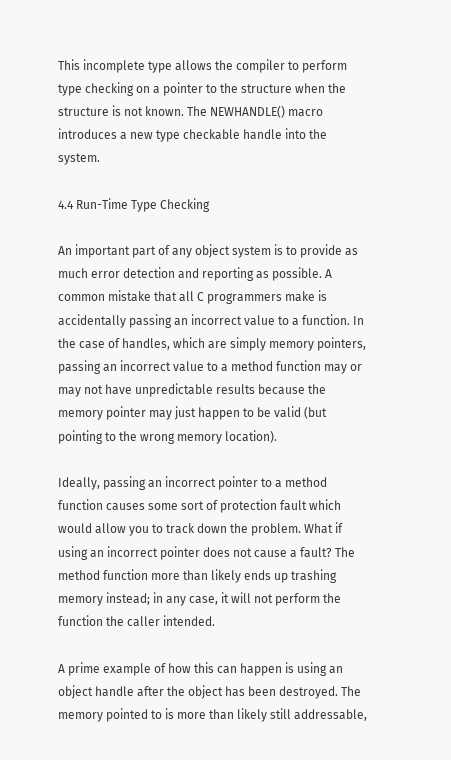This incomplete type allows the compiler to perform type checking on a pointer to the structure when the structure is not known. The NEWHANDLE() macro introduces a new type checkable handle into the system.

4.4 Run-Time Type Checking

An important part of any object system is to provide as much error detection and reporting as possible. A common mistake that all C programmers make is accidentally passing an incorrect value to a function. In the case of handles, which are simply memory pointers, passing an incorrect value to a method function may or may not have unpredictable results because the memory pointer may just happen to be valid (but pointing to the wrong memory location).

Ideally, passing an incorrect pointer to a method function causes some sort of protection fault which would allow you to track down the problem. What if using an incorrect pointer does not cause a fault? The method function more than likely ends up trashing memory instead; in any case, it will not perform the function the caller intended.

A prime example of how this can happen is using an object handle after the object has been destroyed. The memory pointed to is more than likely still addressable,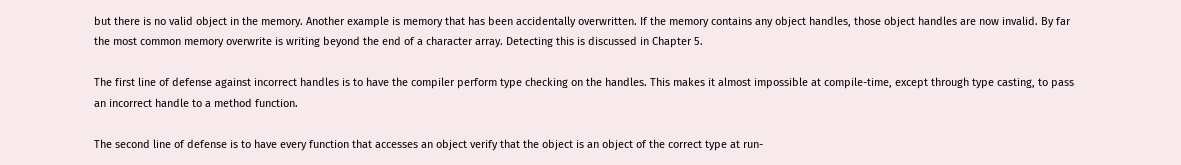but there is no valid object in the memory. Another example is memory that has been accidentally overwritten. If the memory contains any object handles, those object handles are now invalid. By far the most common memory overwrite is writing beyond the end of a character array. Detecting this is discussed in Chapter 5.

The first line of defense against incorrect handles is to have the compiler perform type checking on the handles. This makes it almost impossible at compile-time, except through type casting, to pass an incorrect handle to a method function.

The second line of defense is to have every function that accesses an object verify that the object is an object of the correct type at run-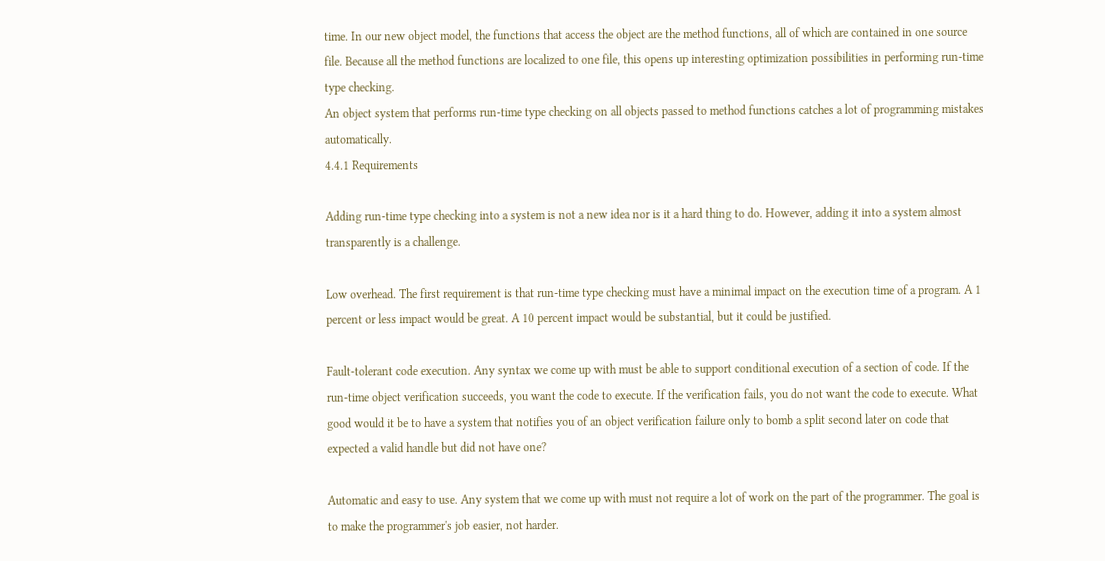time. In our new object model, the functions that access the object are the method functions, all of which are contained in one source file. Because all the method functions are localized to one file, this opens up interesting optimization possibilities in performing run-time type checking.
An object system that performs run-time type checking on all objects passed to method functions catches a lot of programming mistakes automatically.
4.4.1 Requirements

Adding run-time type checking into a system is not a new idea nor is it a hard thing to do. However, adding it into a system almost transparently is a challenge.

Low overhead. The first requirement is that run-time type checking must have a minimal impact on the execution time of a program. A 1 percent or less impact would be great. A 10 percent impact would be substantial, but it could be justified.

Fault-tolerant code execution. Any syntax we come up with must be able to support conditional execution of a section of code. If the run-time object verification succeeds, you want the code to execute. If the verification fails, you do not want the code to execute. What good would it be to have a system that notifies you of an object verification failure only to bomb a split second later on code that expected a valid handle but did not have one?

Automatic and easy to use. Any system that we come up with must not require a lot of work on the part of the programmer. The goal is to make the programmer's job easier, not harder.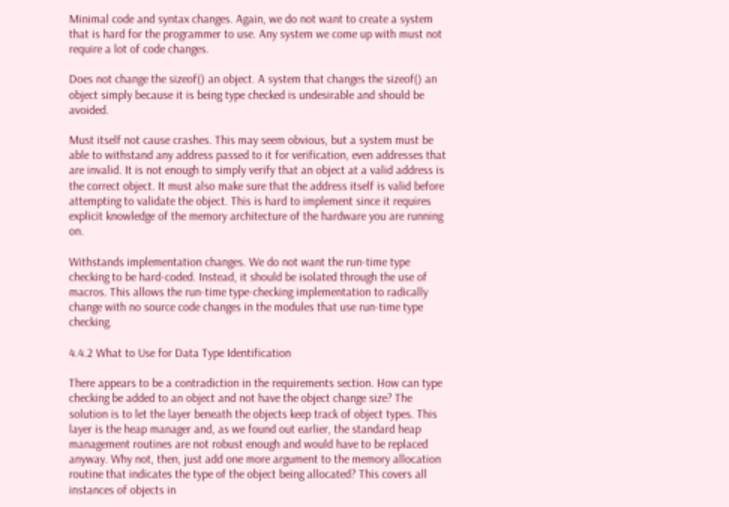Minimal code and syntax changes. Again, we do not want to create a system that is hard for the programmer to use. Any system we come up with must not require a lot of code changes.

Does not change the sizeof() an object. A system that changes the sizeof() an object simply because it is being type checked is undesirable and should be avoided.

Must itself not cause crashes. This may seem obvious, but a system must be able to withstand any address passed to it for verification, even addresses that are invalid. It is not enough to simply verify that an object at a valid address is the correct object. It must also make sure that the address itself is valid before attempting to validate the object. This is hard to implement since it requires explicit knowledge of the memory architecture of the hardware you are running on.

Withstands implementation changes. We do not want the run-time type checking to be hard-coded. Instead, it should be isolated through the use of macros. This allows the run-time type-checking implementation to radically change with no source code changes in the modules that use run-time type checking.

4.4.2 What to Use for Data Type Identification

There appears to be a contradiction in the requirements section. How can type checking be added to an object and not have the object change size? The solution is to let the layer beneath the objects keep track of object types. This layer is the heap manager and, as we found out earlier, the standard heap management routines are not robust enough and would have to be replaced anyway. Why not, then, just add one more argument to the memory allocation routine that indicates the type of the object being allocated? This covers all instances of objects in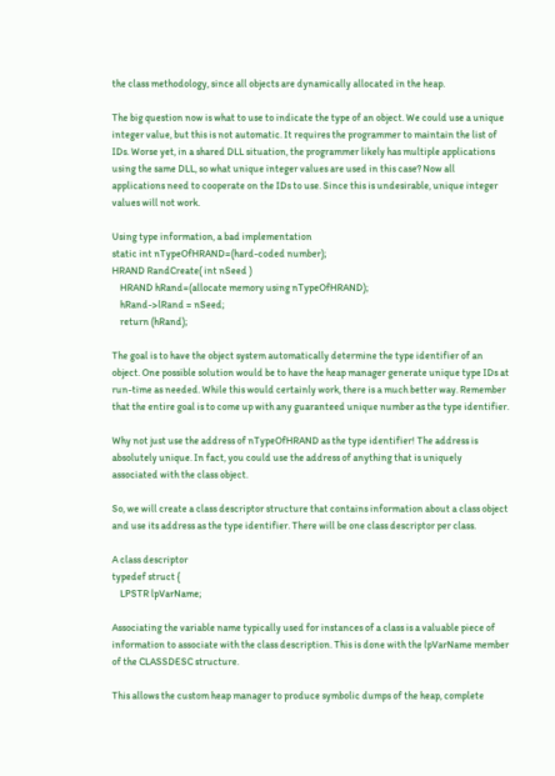the class methodology, since all objects are dynamically allocated in the heap.

The big question now is what to use to indicate the type of an object. We could use a unique integer value, but this is not automatic. It requires the programmer to maintain the list of IDs. Worse yet, in a shared DLL situation, the programmer likely has multiple applications using the same DLL, so what unique integer values are used in this case? Now all applications need to cooperate on the IDs to use. Since this is undesirable, unique integer values will not work.

Using type information, a bad implementation
static int nTypeOfHRAND=(hard-coded number);
HRAND RandCreate( int nSeed )
    HRAND hRand=(allocate memory using nTypeOfHRAND);
    hRand->lRand = nSeed;
    return (hRand);

The goal is to have the object system automatically determine the type identifier of an object. One possible solution would be to have the heap manager generate unique type IDs at run-time as needed. While this would certainly work, there is a much better way. Remember that the entire goal is to come up with any guaranteed unique number as the type identifier.

Why not just use the address of nTypeOfHRAND as the type identifier! The address is absolutely unique. In fact, you could use the address of anything that is uniquely associated with the class object.

So, we will create a class descriptor structure that contains information about a class object and use its address as the type identifier. There will be one class descriptor per class.

A class descriptor
typedef struct {
    LPSTR lpVarName;

Associating the variable name typically used for instances of a class is a valuable piece of information to associate with the class description. This is done with the lpVarName member of the CLASSDESC structure.

This allows the custom heap manager to produce symbolic dumps of the heap, complete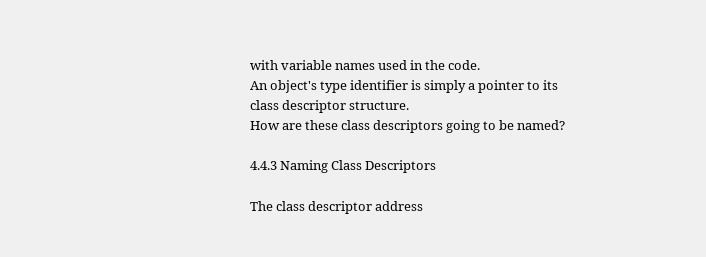with variable names used in the code.
An object's type identifier is simply a pointer to its class descriptor structure.
How are these class descriptors going to be named?

4.4.3 Naming Class Descriptors

The class descriptor address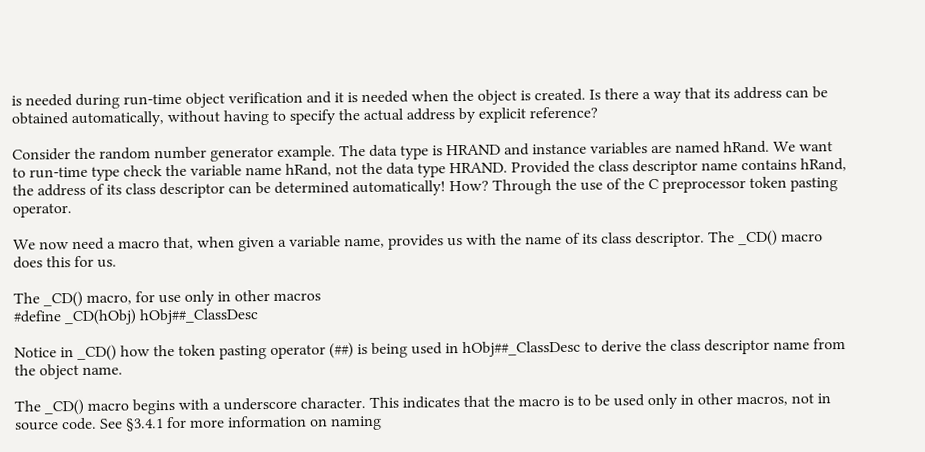is needed during run-time object verification and it is needed when the object is created. Is there a way that its address can be obtained automatically, without having to specify the actual address by explicit reference?

Consider the random number generator example. The data type is HRAND and instance variables are named hRand. We want to run-time type check the variable name hRand, not the data type HRAND. Provided the class descriptor name contains hRand, the address of its class descriptor can be determined automatically! How? Through the use of the C preprocessor token pasting operator.

We now need a macro that, when given a variable name, provides us with the name of its class descriptor. The _CD() macro does this for us.

The _CD() macro, for use only in other macros
#define _CD(hObj) hObj##_ClassDesc

Notice in _CD() how the token pasting operator (##) is being used in hObj##_ClassDesc to derive the class descriptor name from the object name.

The _CD() macro begins with a underscore character. This indicates that the macro is to be used only in other macros, not in source code. See §3.4.1 for more information on naming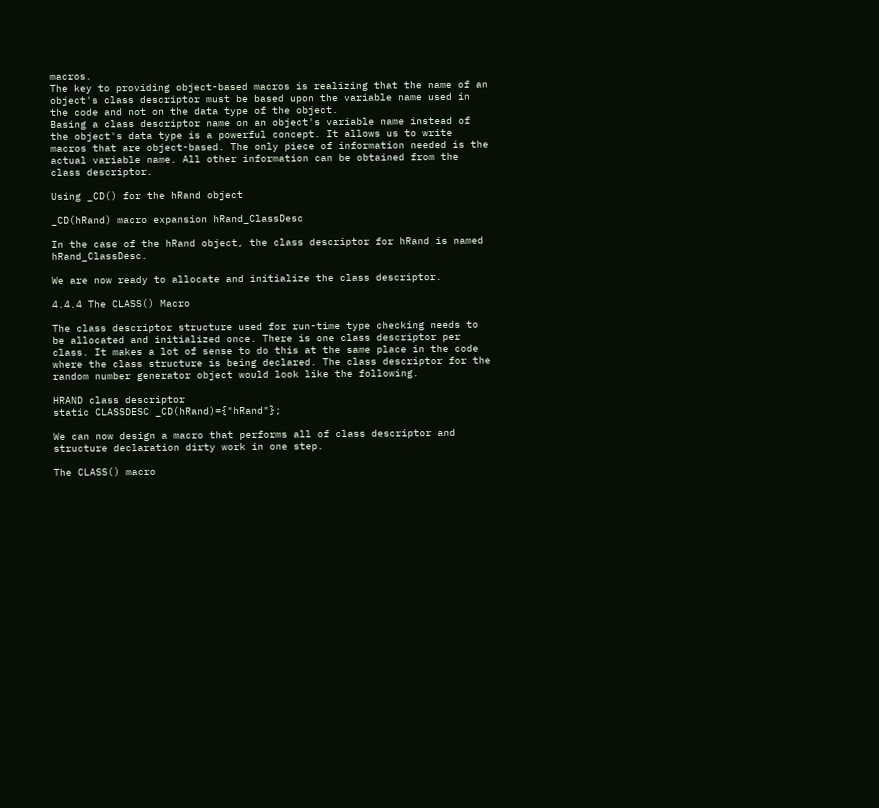macros.
The key to providing object-based macros is realizing that the name of an object's class descriptor must be based upon the variable name used in the code and not on the data type of the object.
Basing a class descriptor name on an object's variable name instead of the object's data type is a powerful concept. It allows us to write macros that are object-based. The only piece of information needed is the actual variable name. All other information can be obtained from the class descriptor.

Using _CD() for the hRand object

_CD(hRand) macro expansion hRand_ClassDesc

In the case of the hRand object, the class descriptor for hRand is named hRand_ClassDesc.

We are now ready to allocate and initialize the class descriptor.

4.4.4 The CLASS() Macro

The class descriptor structure used for run-time type checking needs to be allocated and initialized once. There is one class descriptor per class. It makes a lot of sense to do this at the same place in the code where the class structure is being declared. The class descriptor for the random number generator object would look like the following.

HRAND class descriptor
static CLASSDESC _CD(hRand)={"hRand"};

We can now design a macro that performs all of class descriptor and structure declaration dirty work in one step.

The CLASS() macro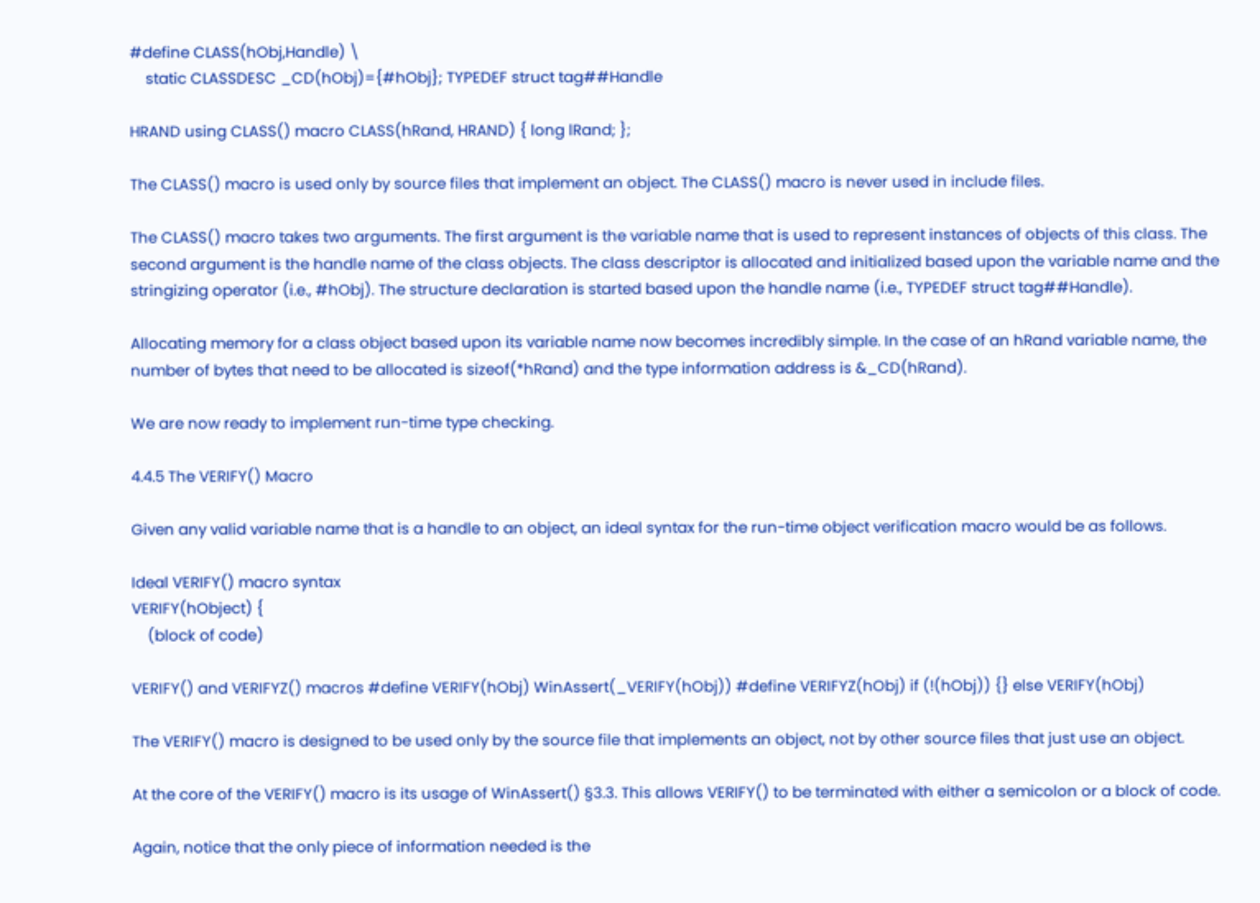#define CLASS(hObj,Handle) \
    static CLASSDESC _CD(hObj)={#hObj}; TYPEDEF struct tag##Handle

HRAND using CLASS() macro CLASS(hRand, HRAND) { long lRand; };

The CLASS() macro is used only by source files that implement an object. The CLASS() macro is never used in include files.

The CLASS() macro takes two arguments. The first argument is the variable name that is used to represent instances of objects of this class. The second argument is the handle name of the class objects. The class descriptor is allocated and initialized based upon the variable name and the stringizing operator (i.e., #hObj). The structure declaration is started based upon the handle name (i.e., TYPEDEF struct tag##Handle).

Allocating memory for a class object based upon its variable name now becomes incredibly simple. In the case of an hRand variable name, the number of bytes that need to be allocated is sizeof(*hRand) and the type information address is &_CD(hRand).

We are now ready to implement run-time type checking.

4.4.5 The VERIFY() Macro

Given any valid variable name that is a handle to an object, an ideal syntax for the run-time object verification macro would be as follows.

Ideal VERIFY() macro syntax
VERIFY(hObject) {
    (block of code)

VERIFY() and VERIFYZ() macros #define VERIFY(hObj) WinAssert(_VERIFY(hObj)) #define VERIFYZ(hObj) if (!(hObj)) {} else VERIFY(hObj)

The VERIFY() macro is designed to be used only by the source file that implements an object, not by other source files that just use an object.

At the core of the VERIFY() macro is its usage of WinAssert() §3.3. This allows VERIFY() to be terminated with either a semicolon or a block of code.

Again, notice that the only piece of information needed is the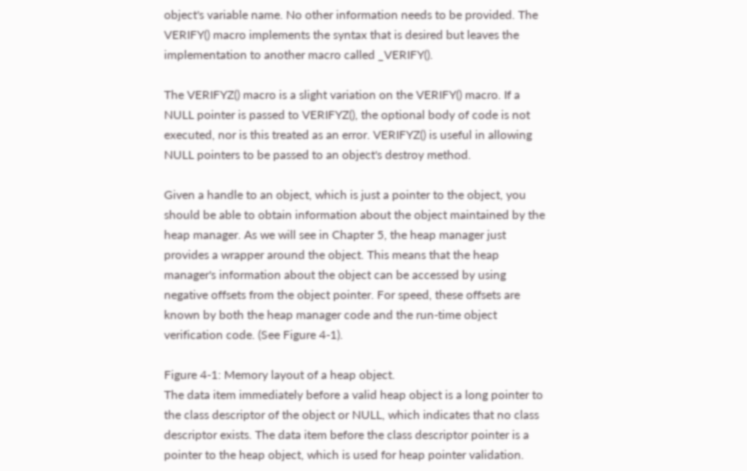object's variable name. No other information needs to be provided. The VERIFY() macro implements the syntax that is desired but leaves the implementation to another macro called _VERIFY().

The VERIFYZ() macro is a slight variation on the VERIFY() macro. If a NULL pointer is passed to VERIFYZ(), the optional body of code is not executed, nor is this treated as an error. VERIFYZ() is useful in allowing NULL pointers to be passed to an object's destroy method.

Given a handle to an object, which is just a pointer to the object, you should be able to obtain information about the object maintained by the heap manager. As we will see in Chapter 5, the heap manager just provides a wrapper around the object. This means that the heap manager's information about the object can be accessed by using negative offsets from the object pointer. For speed, these offsets are known by both the heap manager code and the run-time object verification code. (See Figure 4-1).

Figure 4-1: Memory layout of a heap object.
The data item immediately before a valid heap object is a long pointer to the class descriptor of the object or NULL, which indicates that no class descriptor exists. The data item before the class descriptor pointer is a pointer to the heap object, which is used for heap pointer validation.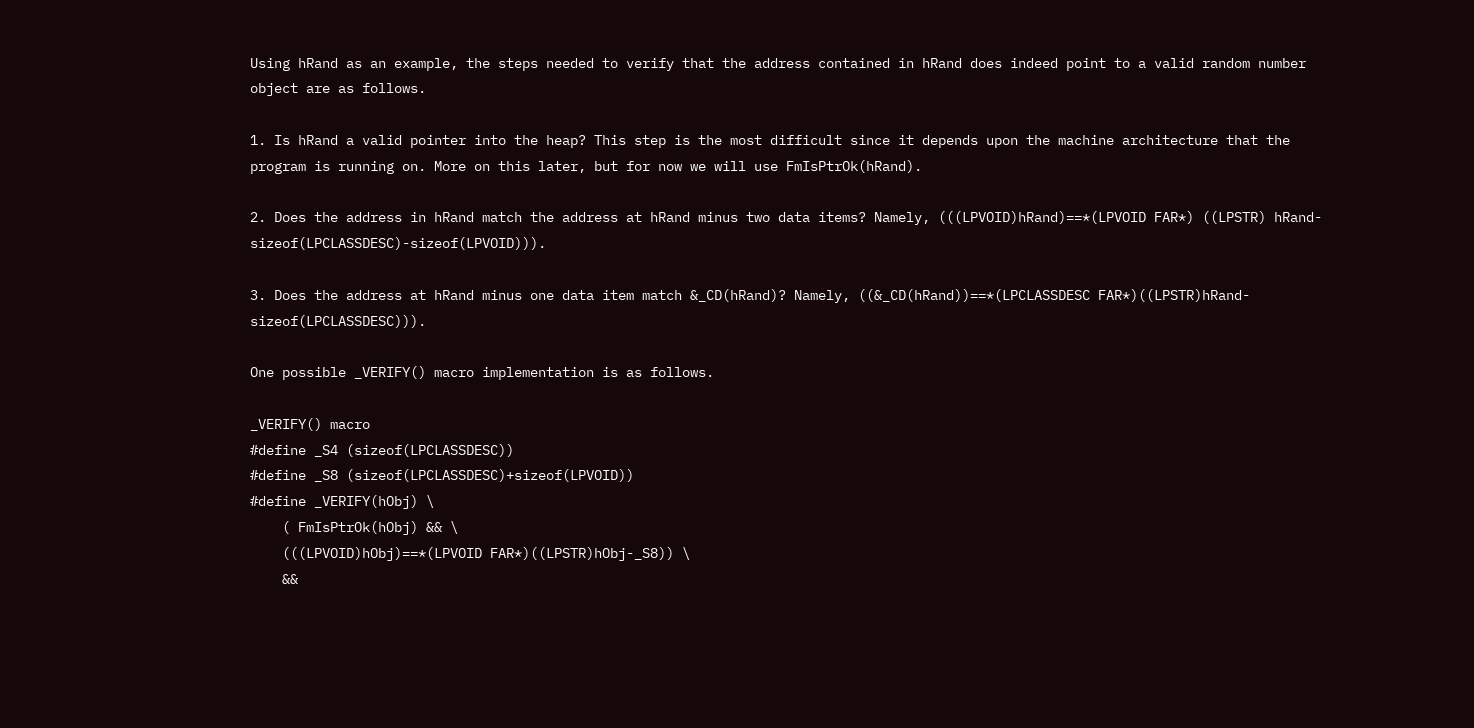Using hRand as an example, the steps needed to verify that the address contained in hRand does indeed point to a valid random number object are as follows.

1. Is hRand a valid pointer into the heap? This step is the most difficult since it depends upon the machine architecture that the program is running on. More on this later, but for now we will use FmIsPtrOk(hRand).

2. Does the address in hRand match the address at hRand minus two data items? Namely, (((LPVOID)hRand)==*(LPVOID FAR*) ((LPSTR) hRand-sizeof(LPCLASSDESC)-sizeof(LPVOID))).

3. Does the address at hRand minus one data item match &_CD(hRand)? Namely, ((&_CD(hRand))==*(LPCLASSDESC FAR*)((LPSTR)hRand-sizeof(LPCLASSDESC))).

One possible _VERIFY() macro implementation is as follows.

_VERIFY() macro
#define _S4 (sizeof(LPCLASSDESC))
#define _S8 (sizeof(LPCLASSDESC)+sizeof(LPVOID))
#define _VERIFY(hObj) \
    ( FmIsPtrOk(hObj) && \
    (((LPVOID)hObj)==*(LPVOID FAR*)((LPSTR)hObj-_S8)) \
    &&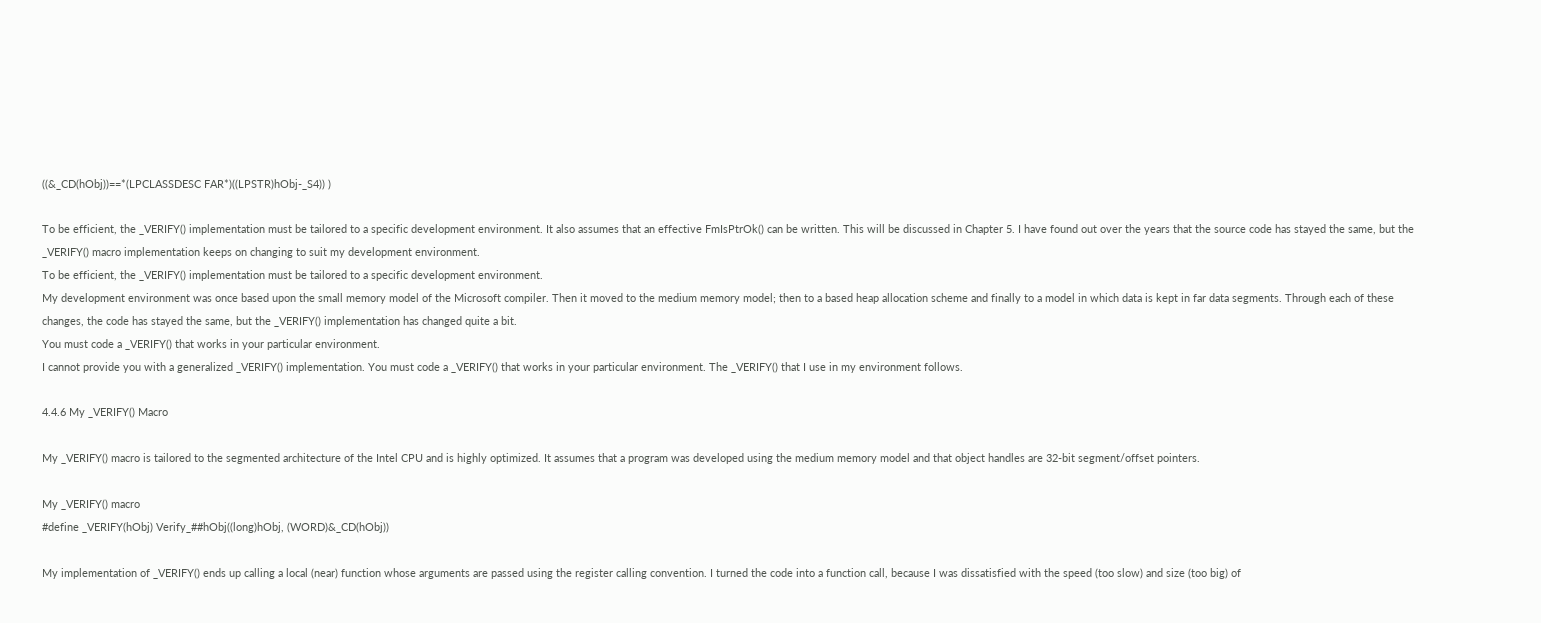((&_CD(hObj))==*(LPCLASSDESC FAR*)((LPSTR)hObj-_S4)) )

To be efficient, the _VERIFY() implementation must be tailored to a specific development environment. It also assumes that an effective FmIsPtrOk() can be written. This will be discussed in Chapter 5. I have found out over the years that the source code has stayed the same, but the _VERIFY() macro implementation keeps on changing to suit my development environment.
To be efficient, the _VERIFY() implementation must be tailored to a specific development environment.
My development environment was once based upon the small memory model of the Microsoft compiler. Then it moved to the medium memory model; then to a based heap allocation scheme and finally to a model in which data is kept in far data segments. Through each of these changes, the code has stayed the same, but the _VERIFY() implementation has changed quite a bit.
You must code a _VERIFY() that works in your particular environment.
I cannot provide you with a generalized _VERIFY() implementation. You must code a _VERIFY() that works in your particular environment. The _VERIFY() that I use in my environment follows.

4.4.6 My _VERIFY() Macro

My _VERIFY() macro is tailored to the segmented architecture of the Intel CPU and is highly optimized. It assumes that a program was developed using the medium memory model and that object handles are 32-bit segment/offset pointers.

My _VERIFY() macro
#define _VERIFY(hObj) Verify_##hObj((long)hObj, (WORD)&_CD(hObj))

My implementation of _VERIFY() ends up calling a local (near) function whose arguments are passed using the register calling convention. I turned the code into a function call, because I was dissatisfied with the speed (too slow) and size (too big) of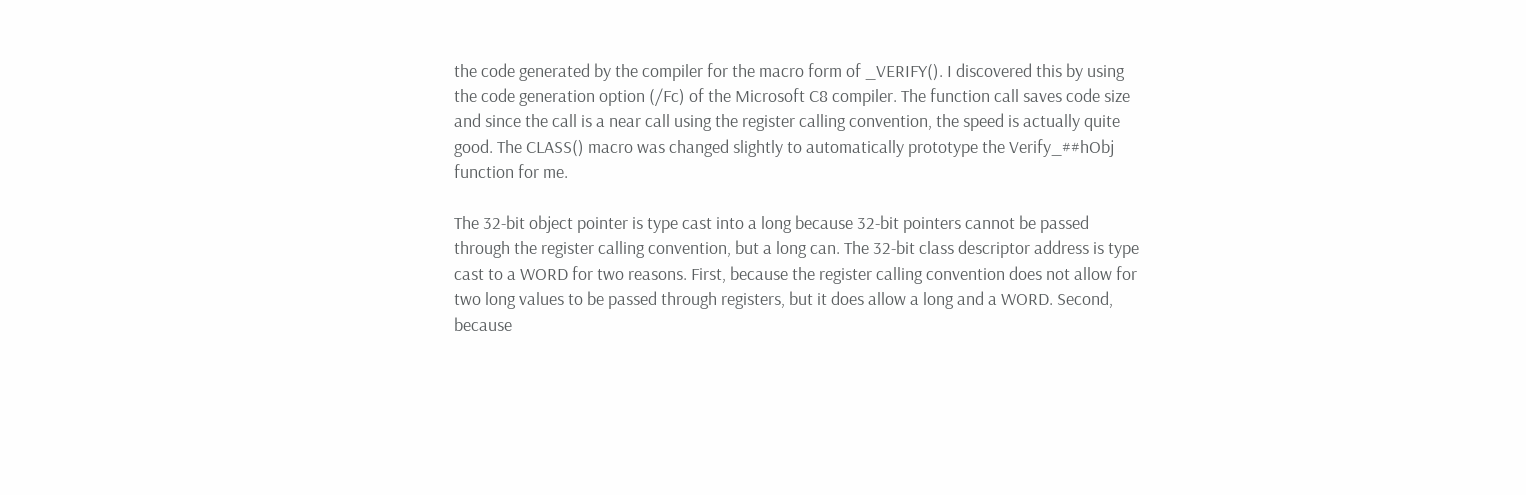the code generated by the compiler for the macro form of _VERIFY(). I discovered this by using the code generation option (/Fc) of the Microsoft C8 compiler. The function call saves code size and since the call is a near call using the register calling convention, the speed is actually quite good. The CLASS() macro was changed slightly to automatically prototype the Verify_##hObj function for me.

The 32-bit object pointer is type cast into a long because 32-bit pointers cannot be passed through the register calling convention, but a long can. The 32-bit class descriptor address is type cast to a WORD for two reasons. First, because the register calling convention does not allow for two long values to be passed through registers, but it does allow a long and a WORD. Second, because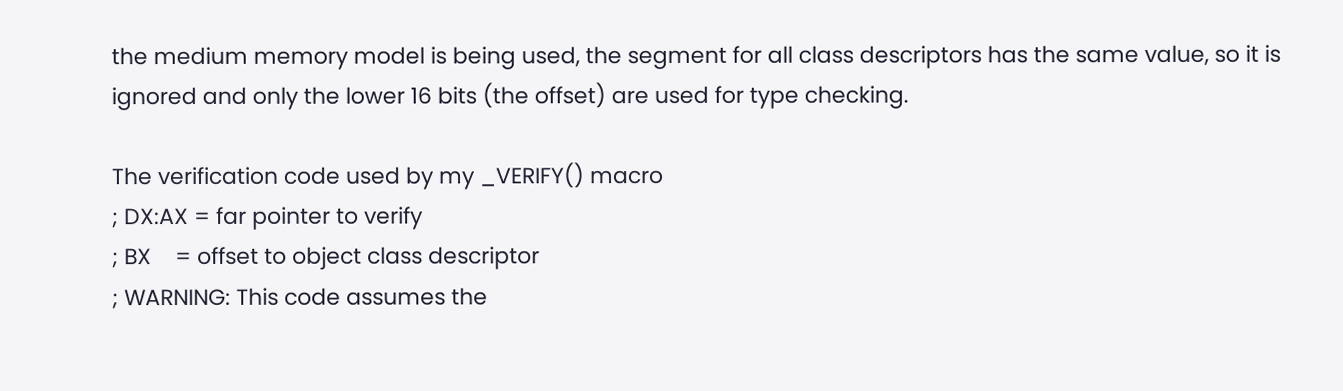the medium memory model is being used, the segment for all class descriptors has the same value, so it is ignored and only the lower 16 bits (the offset) are used for type checking.

The verification code used by my _VERIFY() macro
; DX:AX = far pointer to verify
; BX    = offset to object class descriptor
; WARNING: This code assumes the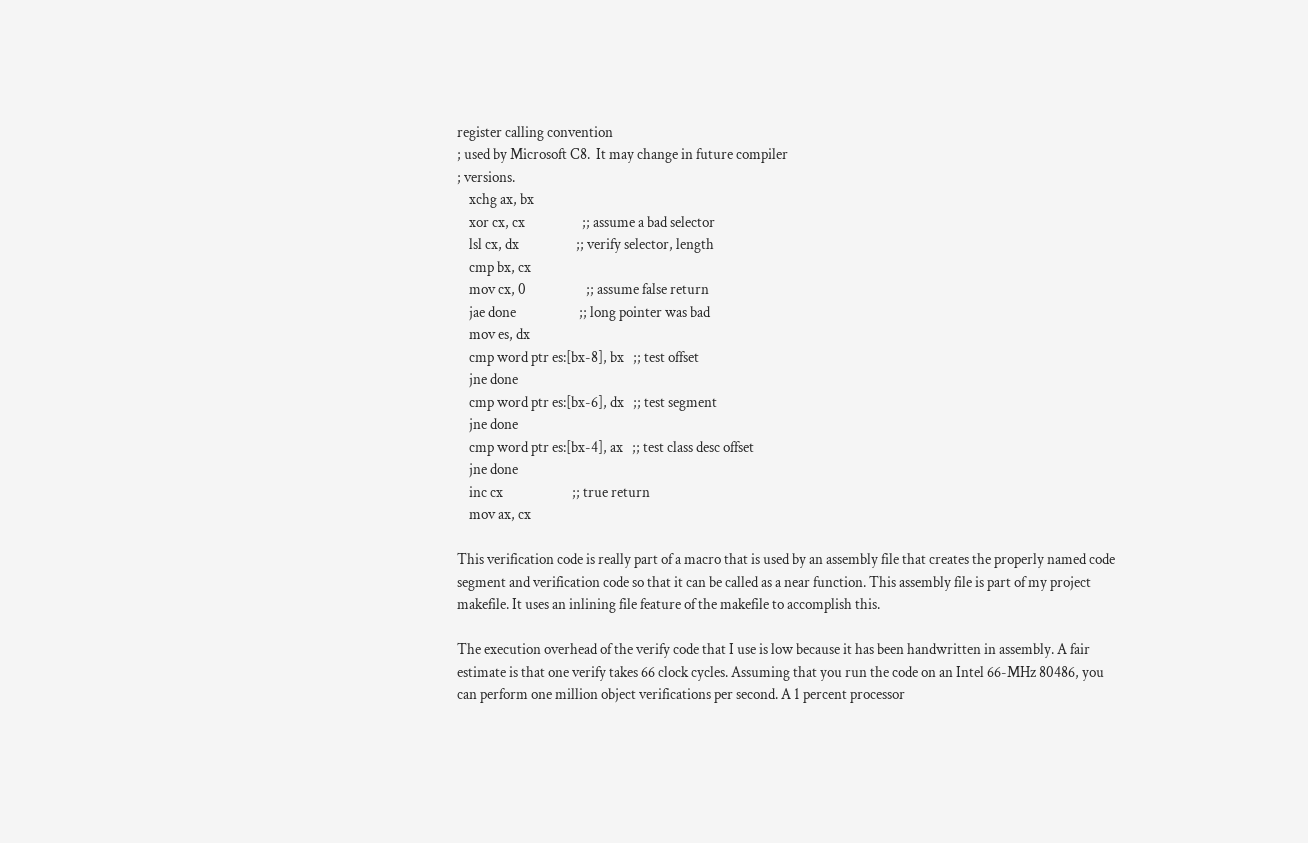register calling convention
; used by Microsoft C8.  It may change in future compiler
; versions.
    xchg ax, bx
    xor cx, cx                   ;; assume a bad selector
    lsl cx, dx                   ;; verify selector, length
    cmp bx, cx
    mov cx, 0                    ;; assume false return
    jae done                     ;; long pointer was bad
    mov es, dx
    cmp word ptr es:[bx-8], bx   ;; test offset
    jne done
    cmp word ptr es:[bx-6], dx   ;; test segment
    jne done
    cmp word ptr es:[bx-4], ax   ;; test class desc offset
    jne done
    inc cx                       ;; true return
    mov ax, cx

This verification code is really part of a macro that is used by an assembly file that creates the properly named code segment and verification code so that it can be called as a near function. This assembly file is part of my project makefile. It uses an inlining file feature of the makefile to accomplish this.

The execution overhead of the verify code that I use is low because it has been handwritten in assembly. A fair estimate is that one verify takes 66 clock cycles. Assuming that you run the code on an Intel 66-MHz 80486, you can perform one million object verifications per second. A 1 percent processor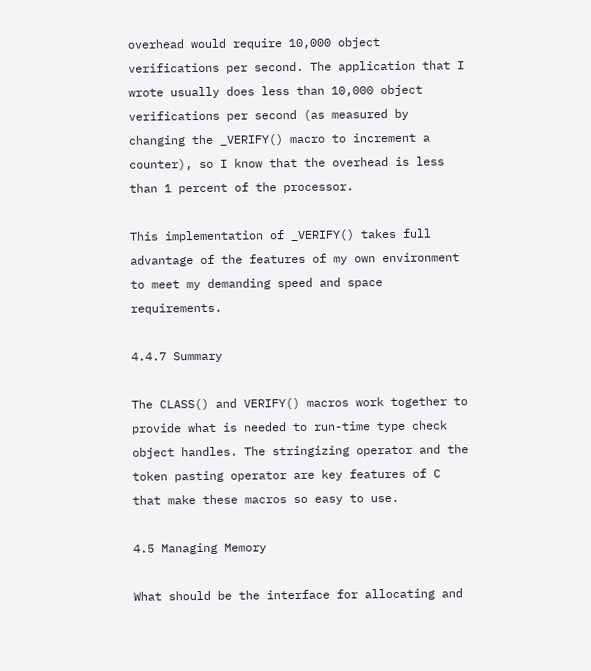overhead would require 10,000 object verifications per second. The application that I wrote usually does less than 10,000 object verifications per second (as measured by changing the _VERIFY() macro to increment a counter), so I know that the overhead is less than 1 percent of the processor.

This implementation of _VERIFY() takes full advantage of the features of my own environment to meet my demanding speed and space requirements.

4.4.7 Summary

The CLASS() and VERIFY() macros work together to provide what is needed to run-time type check object handles. The stringizing operator and the token pasting operator are key features of C that make these macros so easy to use.

4.5 Managing Memory

What should be the interface for allocating and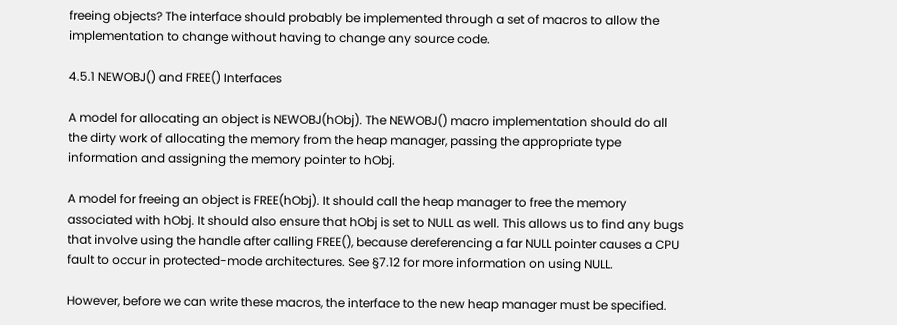freeing objects? The interface should probably be implemented through a set of macros to allow the implementation to change without having to change any source code.

4.5.1 NEWOBJ() and FREE() Interfaces

A model for allocating an object is NEWOBJ(hObj). The NEWOBJ() macro implementation should do all the dirty work of allocating the memory from the heap manager, passing the appropriate type information and assigning the memory pointer to hObj.

A model for freeing an object is FREE(hObj). It should call the heap manager to free the memory associated with hObj. It should also ensure that hObj is set to NULL as well. This allows us to find any bugs that involve using the handle after calling FREE(), because dereferencing a far NULL pointer causes a CPU fault to occur in protected-mode architectures. See §7.12 for more information on using NULL.

However, before we can write these macros, the interface to the new heap manager must be specified.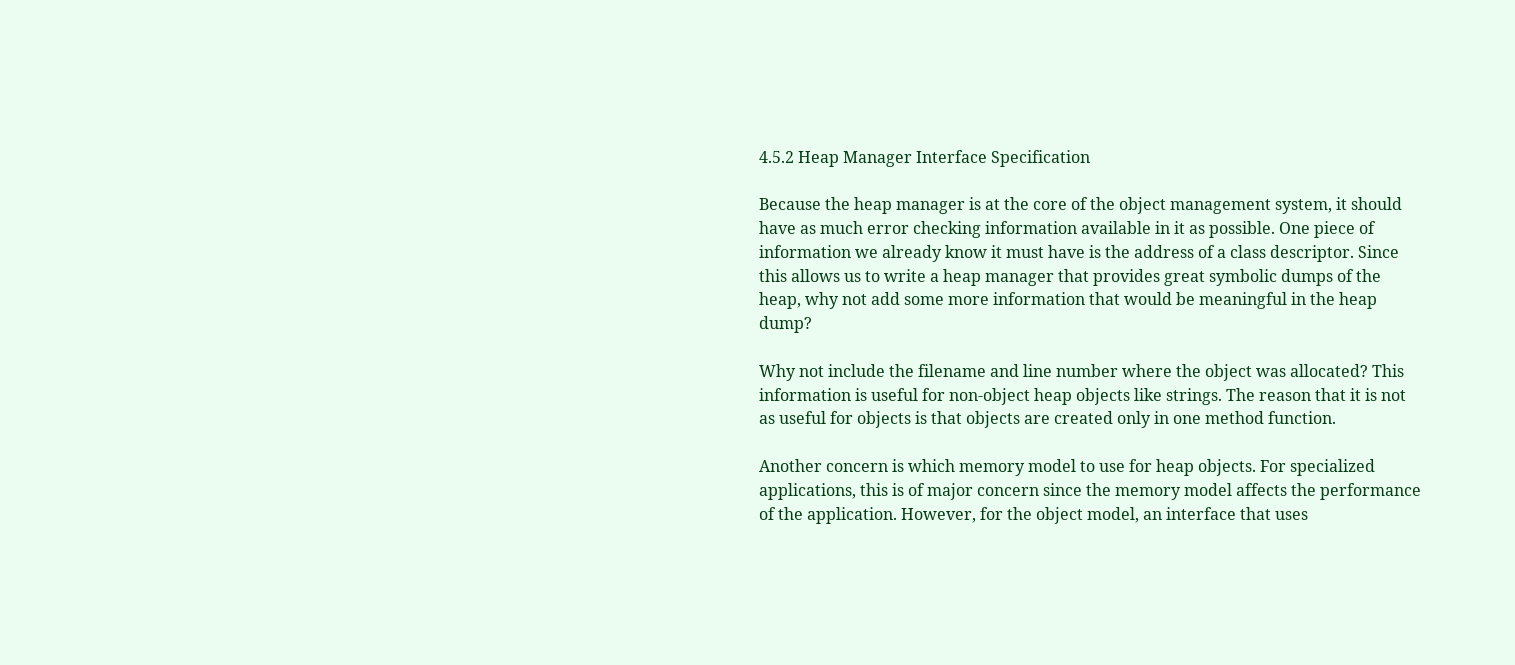4.5.2 Heap Manager Interface Specification

Because the heap manager is at the core of the object management system, it should have as much error checking information available in it as possible. One piece of information we already know it must have is the address of a class descriptor. Since this allows us to write a heap manager that provides great symbolic dumps of the heap, why not add some more information that would be meaningful in the heap dump?

Why not include the filename and line number where the object was allocated? This information is useful for non-object heap objects like strings. The reason that it is not as useful for objects is that objects are created only in one method function.

Another concern is which memory model to use for heap objects. For specialized applications, this is of major concern since the memory model affects the performance of the application. However, for the object model, an interface that uses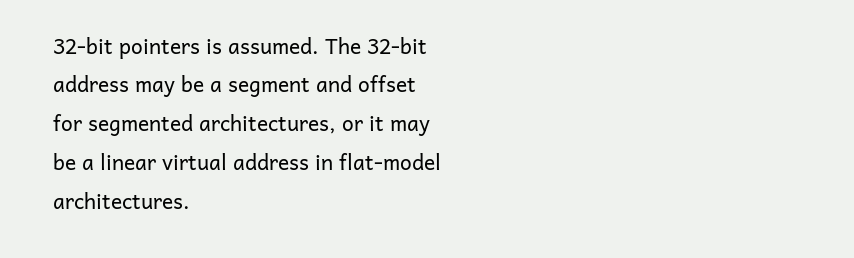32-bit pointers is assumed. The 32-bit address may be a segment and offset for segmented architectures, or it may be a linear virtual address in flat-model architectures.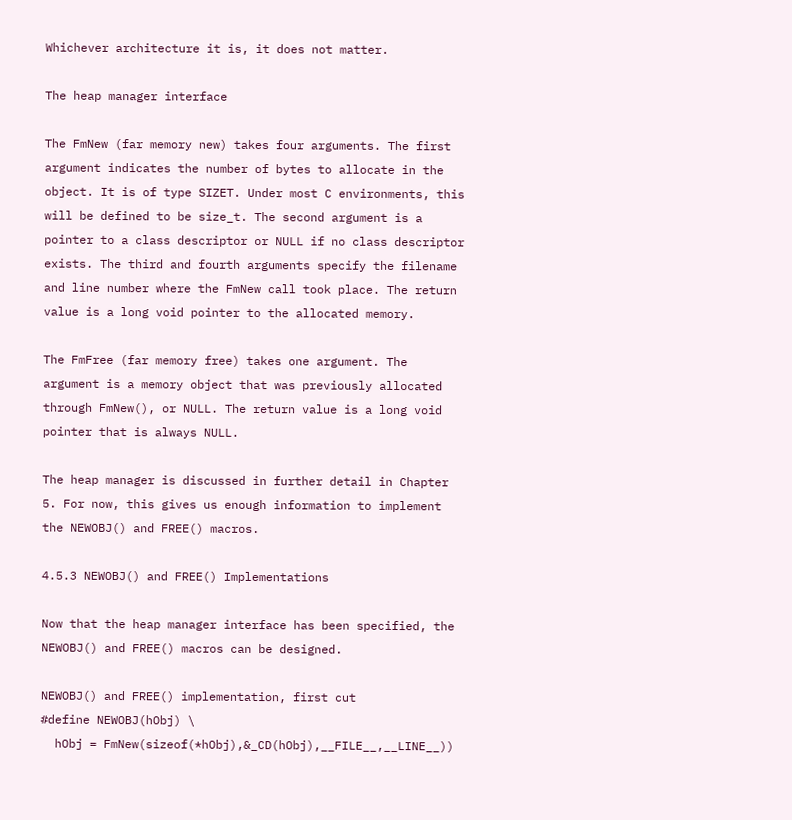Whichever architecture it is, it does not matter.

The heap manager interface

The FmNew (far memory new) takes four arguments. The first argument indicates the number of bytes to allocate in the object. It is of type SIZET. Under most C environments, this will be defined to be size_t. The second argument is a pointer to a class descriptor or NULL if no class descriptor exists. The third and fourth arguments specify the filename and line number where the FmNew call took place. The return value is a long void pointer to the allocated memory.

The FmFree (far memory free) takes one argument. The argument is a memory object that was previously allocated through FmNew(), or NULL. The return value is a long void pointer that is always NULL.

The heap manager is discussed in further detail in Chapter 5. For now, this gives us enough information to implement the NEWOBJ() and FREE() macros.

4.5.3 NEWOBJ() and FREE() Implementations

Now that the heap manager interface has been specified, the NEWOBJ() and FREE() macros can be designed.

NEWOBJ() and FREE() implementation, first cut
#define NEWOBJ(hObj) \
  hObj = FmNew(sizeof(*hObj),&_CD(hObj),__FILE__,__LINE__))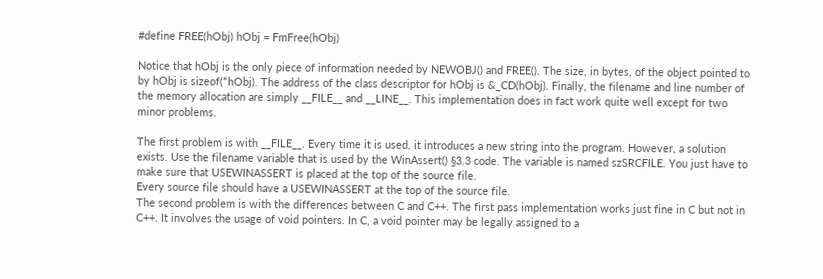#define FREE(hObj) hObj = FmFree(hObj)

Notice that hObj is the only piece of information needed by NEWOBJ() and FREE(). The size, in bytes, of the object pointed to by hObj is sizeof(*hObj). The address of the class descriptor for hObj is &_CD(hObj). Finally, the filename and line number of the memory allocation are simply __FILE__ and __LINE__. This implementation does in fact work quite well except for two minor problems.

The first problem is with __FILE__. Every time it is used, it introduces a new string into the program. However, a solution exists. Use the filename variable that is used by the WinAssert() §3.3 code. The variable is named szSRCFILE. You just have to make sure that USEWINASSERT is placed at the top of the source file.
Every source file should have a USEWINASSERT at the top of the source file.
The second problem is with the differences between C and C++. The first pass implementation works just fine in C but not in C++. It involves the usage of void pointers. In C, a void pointer may be legally assigned to a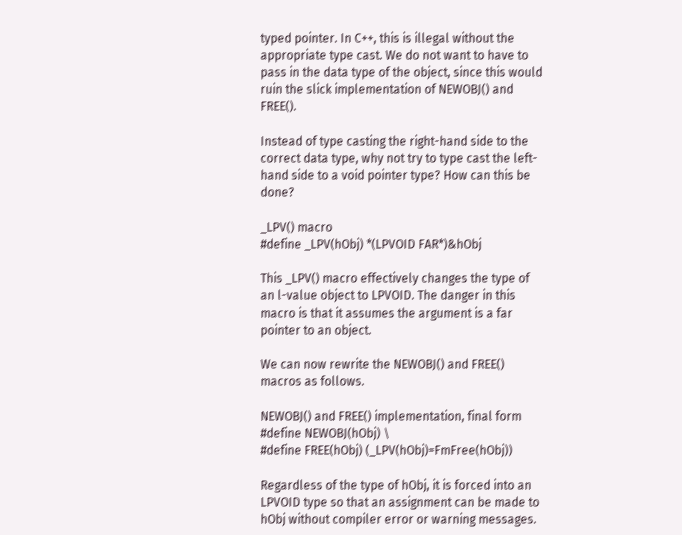typed pointer. In C++, this is illegal without the appropriate type cast. We do not want to have to pass in the data type of the object, since this would ruin the slick implementation of NEWOBJ() and FREE().

Instead of type casting the right-hand side to the correct data type, why not try to type cast the left-hand side to a void pointer type? How can this be done?

_LPV() macro
#define _LPV(hObj) *(LPVOID FAR*)&hObj

This _LPV() macro effectively changes the type of an l-value object to LPVOID. The danger in this macro is that it assumes the argument is a far pointer to an object.

We can now rewrite the NEWOBJ() and FREE() macros as follows.

NEWOBJ() and FREE() implementation, final form
#define NEWOBJ(hObj) \
#define FREE(hObj) (_LPV(hObj)=FmFree(hObj))

Regardless of the type of hObj, it is forced into an LPVOID type so that an assignment can be made to hObj without compiler error or warning messages.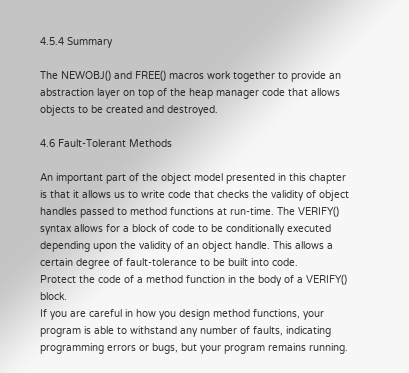4.5.4 Summary

The NEWOBJ() and FREE() macros work together to provide an abstraction layer on top of the heap manager code that allows objects to be created and destroyed.

4.6 Fault-Tolerant Methods

An important part of the object model presented in this chapter is that it allows us to write code that checks the validity of object handles passed to method functions at run-time. The VERIFY() syntax allows for a block of code to be conditionally executed depending upon the validity of an object handle. This allows a certain degree of fault-tolerance to be built into code.
Protect the code of a method function in the body of a VERIFY() block.
If you are careful in how you design method functions, your program is able to withstand any number of faults, indicating programming errors or bugs, but your program remains running.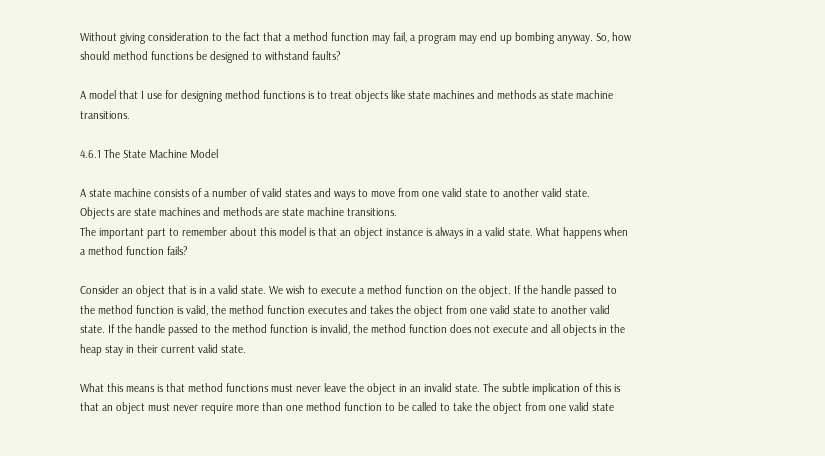Without giving consideration to the fact that a method function may fail, a program may end up bombing anyway. So, how should method functions be designed to withstand faults?

A model that I use for designing method functions is to treat objects like state machines and methods as state machine transitions.

4.6.1 The State Machine Model

A state machine consists of a number of valid states and ways to move from one valid state to another valid state.
Objects are state machines and methods are state machine transitions.
The important part to remember about this model is that an object instance is always in a valid state. What happens when a method function fails?

Consider an object that is in a valid state. We wish to execute a method function on the object. If the handle passed to the method function is valid, the method function executes and takes the object from one valid state to another valid state. If the handle passed to the method function is invalid, the method function does not execute and all objects in the heap stay in their current valid state.

What this means is that method functions must never leave the object in an invalid state. The subtle implication of this is that an object must never require more than one method function to be called to take the object from one valid state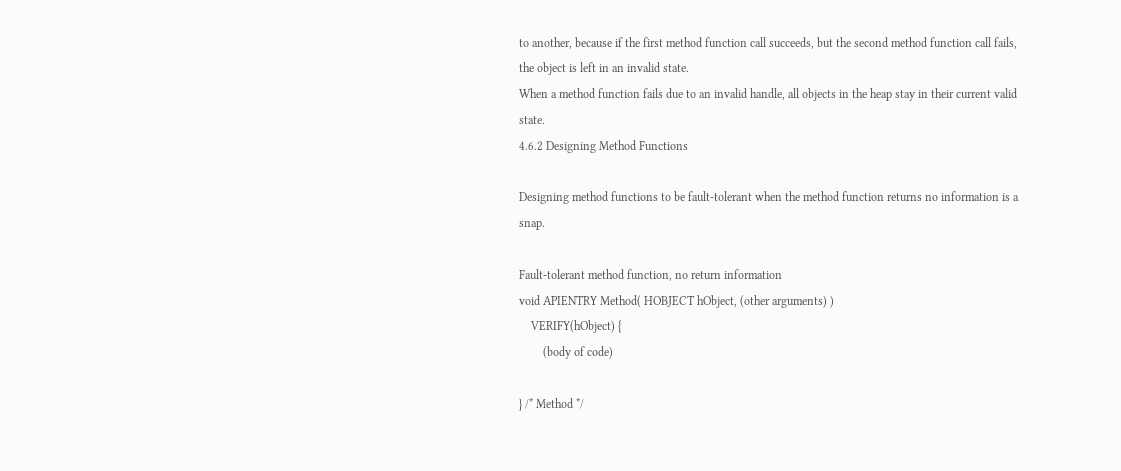to another, because if the first method function call succeeds, but the second method function call fails, the object is left in an invalid state.
When a method function fails due to an invalid handle, all objects in the heap stay in their current valid state.
4.6.2 Designing Method Functions

Designing method functions to be fault-tolerant when the method function returns no information is a snap.

Fault-tolerant method function, no return information
void APIENTRY Method( HOBJECT hObject, (other arguments) )
    VERIFY(hObject) {
        (body of code)

} /* Method */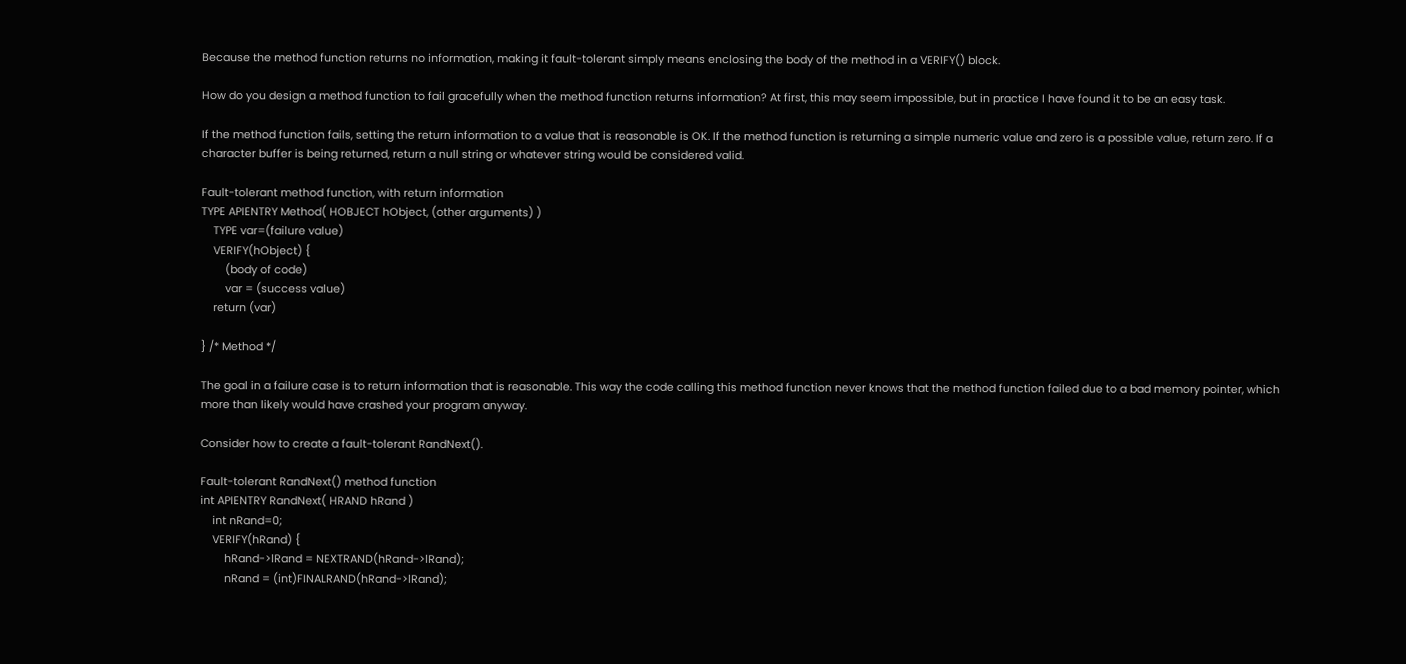Because the method function returns no information, making it fault-tolerant simply means enclosing the body of the method in a VERIFY() block.

How do you design a method function to fail gracefully when the method function returns information? At first, this may seem impossible, but in practice I have found it to be an easy task.

If the method function fails, setting the return information to a value that is reasonable is OK. If the method function is returning a simple numeric value and zero is a possible value, return zero. If a character buffer is being returned, return a null string or whatever string would be considered valid.

Fault-tolerant method function, with return information
TYPE APIENTRY Method( HOBJECT hObject, (other arguments) )
    TYPE var=(failure value)
    VERIFY(hObject) {
        (body of code)
        var = (success value)
    return (var)

} /* Method */

The goal in a failure case is to return information that is reasonable. This way the code calling this method function never knows that the method function failed due to a bad memory pointer, which more than likely would have crashed your program anyway.

Consider how to create a fault-tolerant RandNext().

Fault-tolerant RandNext() method function
int APIENTRY RandNext( HRAND hRand )
    int nRand=0;
    VERIFY(hRand) {
        hRand->lRand = NEXTRAND(hRand->lRand);
        nRand = (int)FINALRAND(hRand->lRand);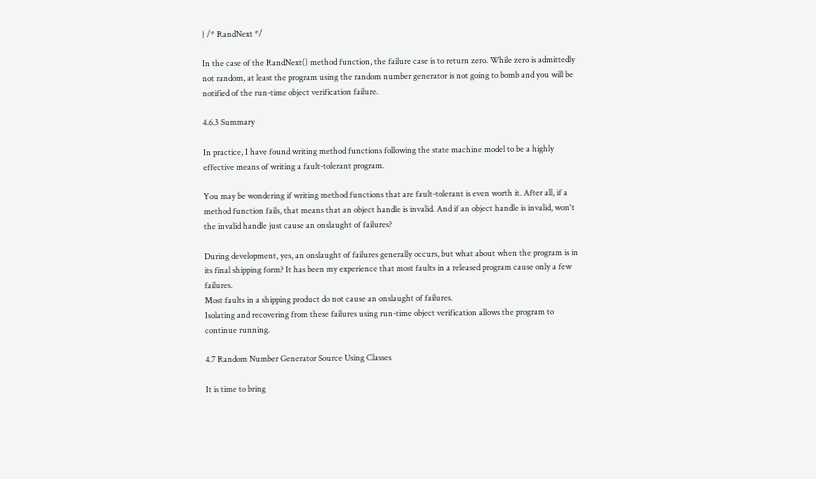} /* RandNext */

In the case of the RandNext() method function, the failure case is to return zero. While zero is admittedly not random, at least the program using the random number generator is not going to bomb and you will be notified of the run-time object verification failure.

4.6.3 Summary

In practice, I have found writing method functions following the state machine model to be a highly effective means of writing a fault-tolerant program.

You may be wondering if writing method functions that are fault-tolerant is even worth it. After all, if a method function fails, that means that an object handle is invalid. And if an object handle is invalid, won't the invalid handle just cause an onslaught of failures?

During development, yes, an onslaught of failures generally occurs, but what about when the program is in its final shipping form? It has been my experience that most faults in a released program cause only a few failures.
Most faults in a shipping product do not cause an onslaught of failures.
Isolating and recovering from these failures using run-time object verification allows the program to continue running.

4.7 Random Number Generator Source Using Classes

It is time to bring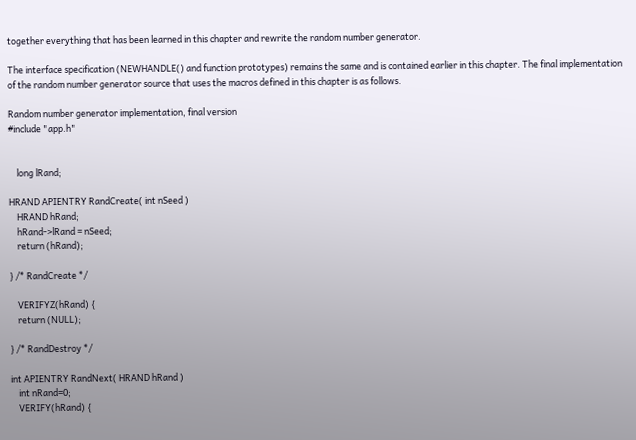together everything that has been learned in this chapter and rewrite the random number generator.

The interface specification (NEWHANDLE() and function prototypes) remains the same and is contained earlier in this chapter. The final implementation of the random number generator source that uses the macros defined in this chapter is as follows.

Random number generator implementation, final version
#include "app.h"


    long lRand;

HRAND APIENTRY RandCreate( int nSeed )
    HRAND hRand;
    hRand->lRand = nSeed;
    return (hRand);

} /* RandCreate */

    VERIFYZ(hRand) {
    return (NULL);

} /* RandDestroy */

int APIENTRY RandNext( HRAND hRand )
    int nRand=0;
    VERIFY(hRand) {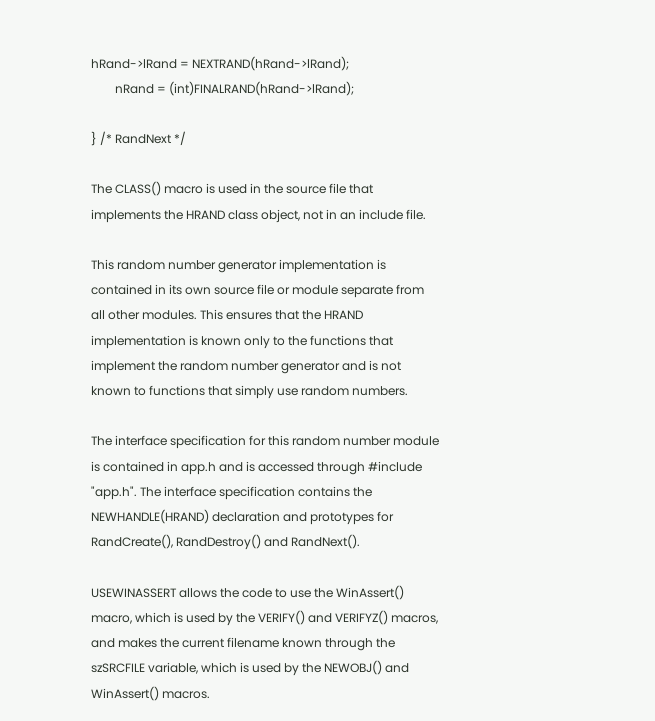hRand->lRand = NEXTRAND(hRand->lRand);
        nRand = (int)FINALRAND(hRand->lRand);

} /* RandNext */

The CLASS() macro is used in the source file that implements the HRAND class object, not in an include file.

This random number generator implementation is contained in its own source file or module separate from all other modules. This ensures that the HRAND implementation is known only to the functions that implement the random number generator and is not known to functions that simply use random numbers.

The interface specification for this random number module is contained in app.h and is accessed through #include "app.h". The interface specification contains the NEWHANDLE(HRAND) declaration and prototypes for RandCreate(), RandDestroy() and RandNext().

USEWINASSERT allows the code to use the WinAssert() macro, which is used by the VERIFY() and VERIFYZ() macros, and makes the current filename known through the szSRCFILE variable, which is used by the NEWOBJ() and WinAssert() macros.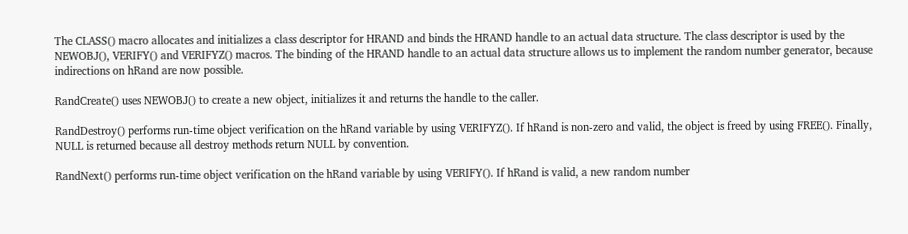The CLASS() macro allocates and initializes a class descriptor for HRAND and binds the HRAND handle to an actual data structure. The class descriptor is used by the NEWOBJ(), VERIFY() and VERIFYZ() macros. The binding of the HRAND handle to an actual data structure allows us to implement the random number generator, because indirections on hRand are now possible.

RandCreate() uses NEWOBJ() to create a new object, initializes it and returns the handle to the caller.

RandDestroy() performs run-time object verification on the hRand variable by using VERIFYZ(). If hRand is non-zero and valid, the object is freed by using FREE(). Finally, NULL is returned because all destroy methods return NULL by convention.

RandNext() performs run-time object verification on the hRand variable by using VERIFY(). If hRand is valid, a new random number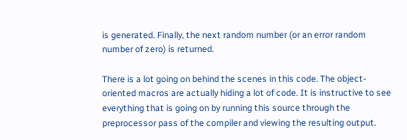is generated. Finally, the next random number (or an error random number of zero) is returned.

There is a lot going on behind the scenes in this code. The object-oriented macros are actually hiding a lot of code. It is instructive to see everything that is going on by running this source through the preprocessor pass of the compiler and viewing the resulting output.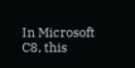In Microsoft C8, this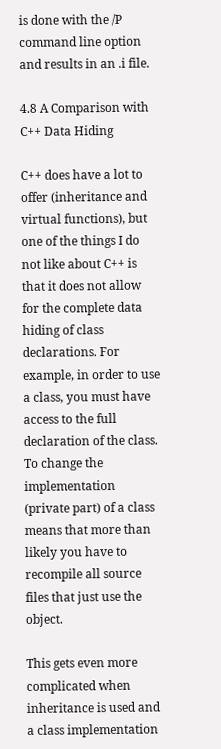is done with the /P command line option and results in an .i file.

4.8 A Comparison with C++ Data Hiding

C++ does have a lot to offer (inheritance and virtual functions), but one of the things I do not like about C++ is that it does not allow for the complete data hiding of class declarations. For example, in order to use a class, you must have access to the full declaration of the class. To change the implementation (private part) of a class means that more than likely you have to recompile all source files that just use the object.

This gets even more complicated when inheritance is used and a class implementation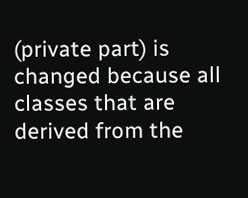(private part) is changed because all classes that are derived from the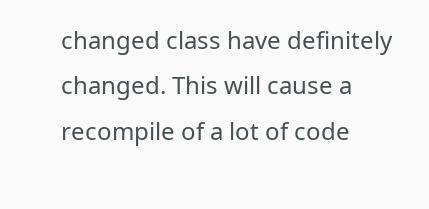changed class have definitely changed. This will cause a recompile of a lot of code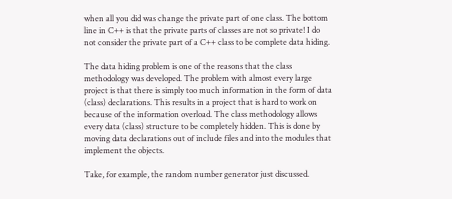when all you did was change the private part of one class. The bottom line in C++ is that the private parts of classes are not so private! I do not consider the private part of a C++ class to be complete data hiding.

The data hiding problem is one of the reasons that the class methodology was developed. The problem with almost every large project is that there is simply too much information in the form of data (class) declarations. This results in a project that is hard to work on because of the information overload. The class methodology allows every data (class) structure to be completely hidden. This is done by moving data declarations out of include files and into the modules that implement the objects.

Take, for example, the random number generator just discussed.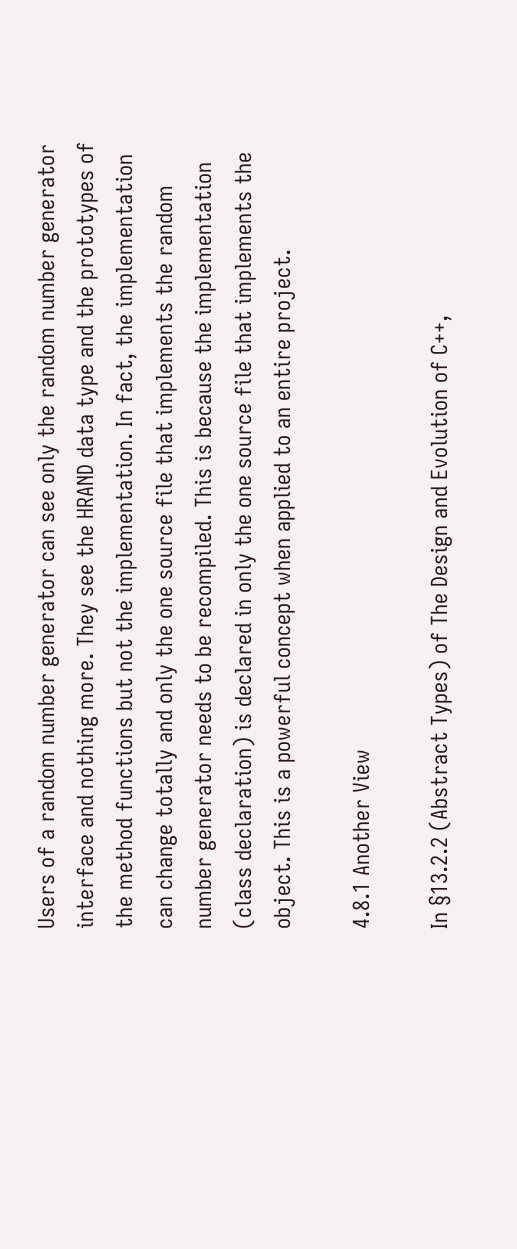Users of a random number generator can see only the random number generator interface and nothing more. They see the HRAND data type and the prototypes of the method functions but not the implementation. In fact, the implementation can change totally and only the one source file that implements the random number generator needs to be recompiled. This is because the implementation (class declaration) is declared in only the one source file that implements the object. This is a powerful concept when applied to an entire project.

4.8.1 Another View

In §13.2.2 (Abstract Types) of The Design and Evolution of C++,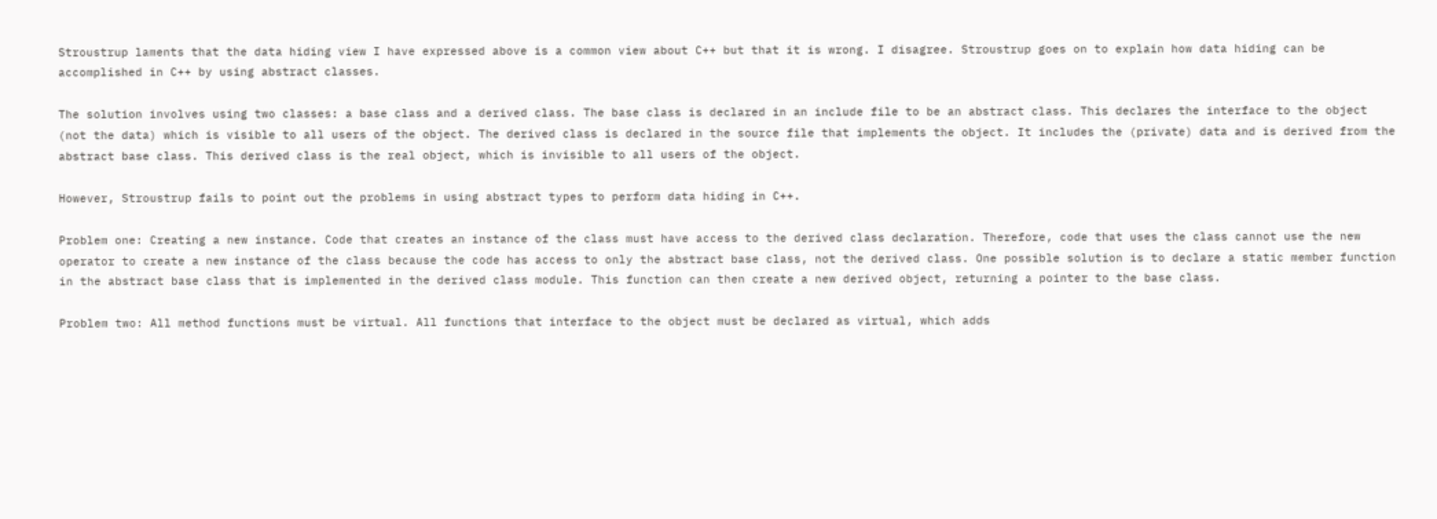Stroustrup laments that the data hiding view I have expressed above is a common view about C++ but that it is wrong. I disagree. Stroustrup goes on to explain how data hiding can be accomplished in C++ by using abstract classes.

The solution involves using two classes: a base class and a derived class. The base class is declared in an include file to be an abstract class. This declares the interface to the object (not the data) which is visible to all users of the object. The derived class is declared in the source file that implements the object. It includes the (private) data and is derived from the abstract base class. This derived class is the real object, which is invisible to all users of the object.

However, Stroustrup fails to point out the problems in using abstract types to perform data hiding in C++.

Problem one: Creating a new instance. Code that creates an instance of the class must have access to the derived class declaration. Therefore, code that uses the class cannot use the new operator to create a new instance of the class because the code has access to only the abstract base class, not the derived class. One possible solution is to declare a static member function in the abstract base class that is implemented in the derived class module. This function can then create a new derived object, returning a pointer to the base class.

Problem two: All method functions must be virtual. All functions that interface to the object must be declared as virtual, which adds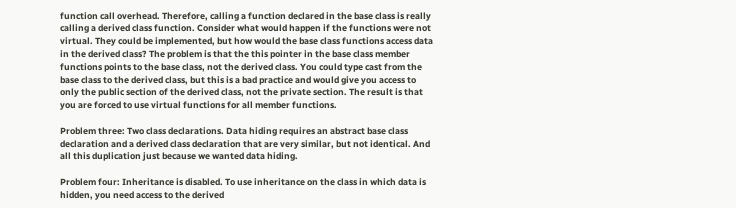function call overhead. Therefore, calling a function declared in the base class is really calling a derived class function. Consider what would happen if the functions were not virtual. They could be implemented, but how would the base class functions access data in the derived class? The problem is that the this pointer in the base class member functions points to the base class, not the derived class. You could type cast from the base class to the derived class, but this is a bad practice and would give you access to only the public section of the derived class, not the private section. The result is that you are forced to use virtual functions for all member functions.

Problem three: Two class declarations. Data hiding requires an abstract base class declaration and a derived class declaration that are very similar, but not identical. And all this duplication just because we wanted data hiding.

Problem four: Inheritance is disabled. To use inheritance on the class in which data is hidden, you need access to the derived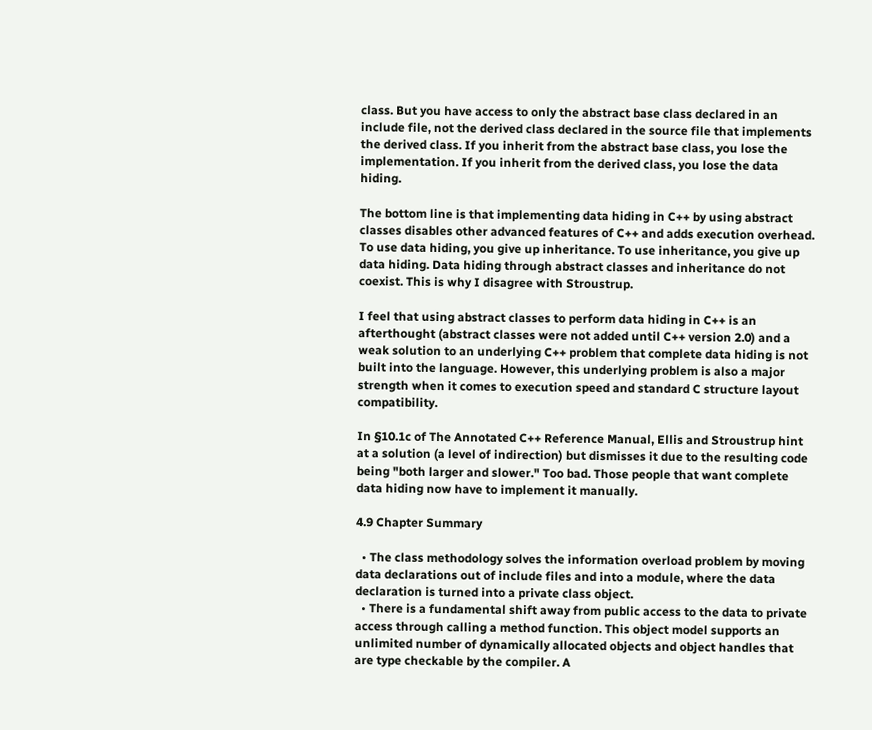class. But you have access to only the abstract base class declared in an include file, not the derived class declared in the source file that implements the derived class. If you inherit from the abstract base class, you lose the implementation. If you inherit from the derived class, you lose the data hiding.

The bottom line is that implementing data hiding in C++ by using abstract classes disables other advanced features of C++ and adds execution overhead. To use data hiding, you give up inheritance. To use inheritance, you give up data hiding. Data hiding through abstract classes and inheritance do not coexist. This is why I disagree with Stroustrup.

I feel that using abstract classes to perform data hiding in C++ is an afterthought (abstract classes were not added until C++ version 2.0) and a weak solution to an underlying C++ problem that complete data hiding is not built into the language. However, this underlying problem is also a major strength when it comes to execution speed and standard C structure layout compatibility.

In §10.1c of The Annotated C++ Reference Manual, Ellis and Stroustrup hint at a solution (a level of indirection) but dismisses it due to the resulting code being "both larger and slower." Too bad. Those people that want complete data hiding now have to implement it manually.

4.9 Chapter Summary

  • The class methodology solves the information overload problem by moving data declarations out of include files and into a module, where the data declaration is turned into a private class object.
  • There is a fundamental shift away from public access to the data to private access through calling a method function. This object model supports an unlimited number of dynamically allocated objects and object handles that are type checkable by the compiler. A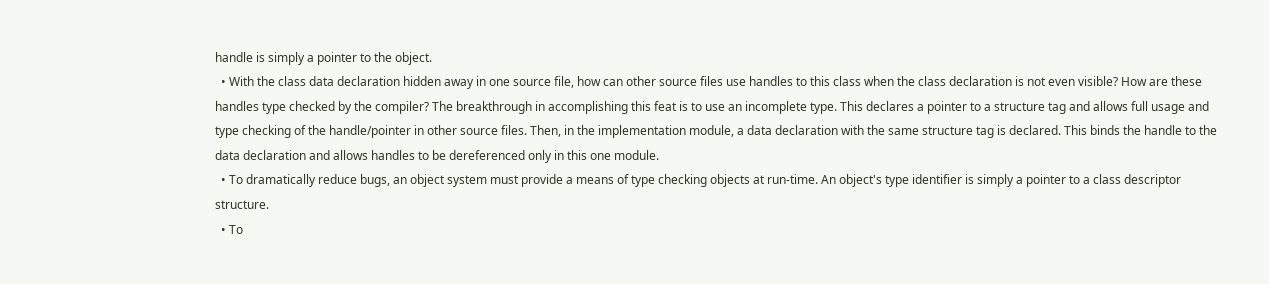handle is simply a pointer to the object.
  • With the class data declaration hidden away in one source file, how can other source files use handles to this class when the class declaration is not even visible? How are these handles type checked by the compiler? The breakthrough in accomplishing this feat is to use an incomplete type. This declares a pointer to a structure tag and allows full usage and type checking of the handle/pointer in other source files. Then, in the implementation module, a data declaration with the same structure tag is declared. This binds the handle to the data declaration and allows handles to be dereferenced only in this one module.
  • To dramatically reduce bugs, an object system must provide a means of type checking objects at run-time. An object's type identifier is simply a pointer to a class descriptor structure.
  • To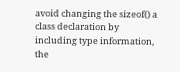avoid changing the sizeof() a class declaration by including type information, the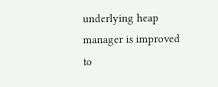underlying heap manager is improved to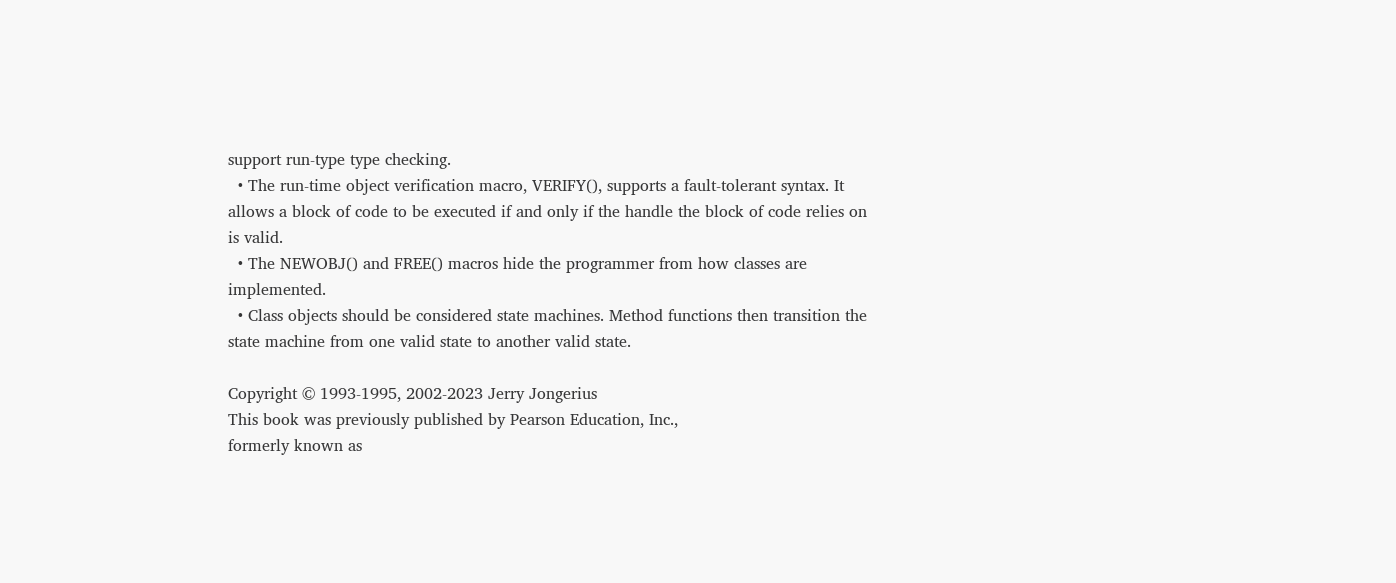support run-type type checking.
  • The run-time object verification macro, VERIFY(), supports a fault-tolerant syntax. It allows a block of code to be executed if and only if the handle the block of code relies on is valid.
  • The NEWOBJ() and FREE() macros hide the programmer from how classes are implemented.
  • Class objects should be considered state machines. Method functions then transition the state machine from one valid state to another valid state.

Copyright © 1993-1995, 2002-2023 Jerry Jongerius
This book was previously published by Pearson Education, Inc.,
formerly known as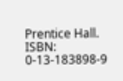Prentice Hall. ISBN: 0-13-183898-9